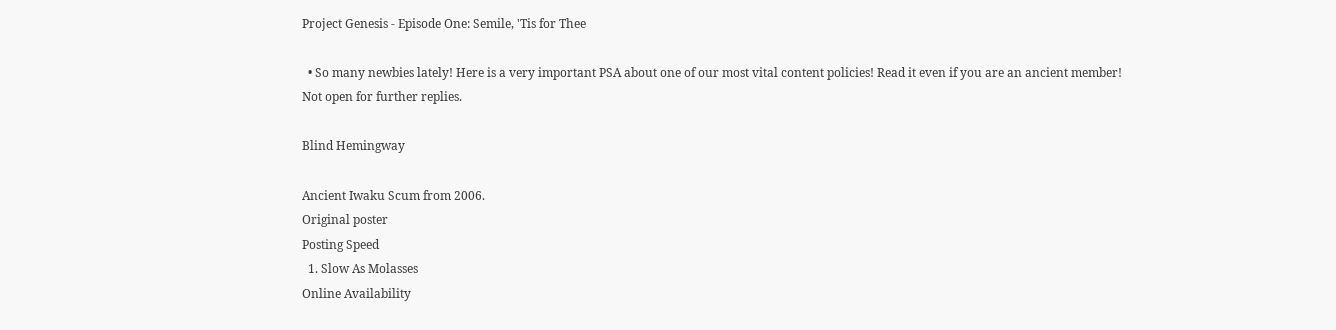Project Genesis - Episode One: Semile, 'Tis for Thee

  • So many newbies lately! Here is a very important PSA about one of our most vital content policies! Read it even if you are an ancient member!
Not open for further replies.

Blind Hemingway

Ancient Iwaku Scum from 2006.
Original poster
Posting Speed
  1. Slow As Molasses
Online Availability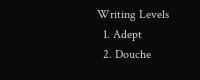Writing Levels
  1. Adept
  2. Douche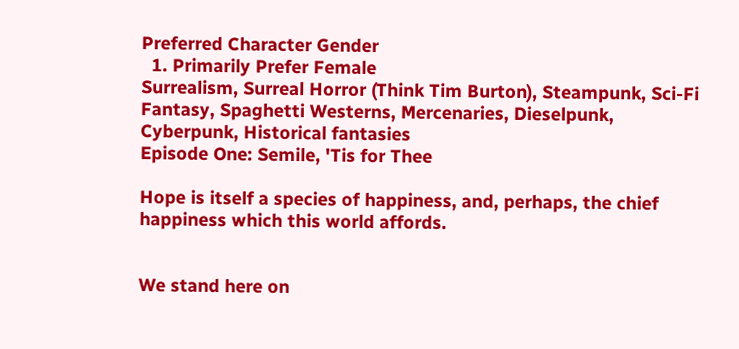Preferred Character Gender
  1. Primarily Prefer Female
Surrealism, Surreal Horror (Think Tim Burton), Steampunk, Sci-Fi Fantasy, Spaghetti Westerns, Mercenaries, Dieselpunk, Cyberpunk, Historical fantasies
Episode One: Semile, 'Tis for Thee

Hope is itself a species of happiness, and, perhaps, the chief happiness which this world affords.


We stand here on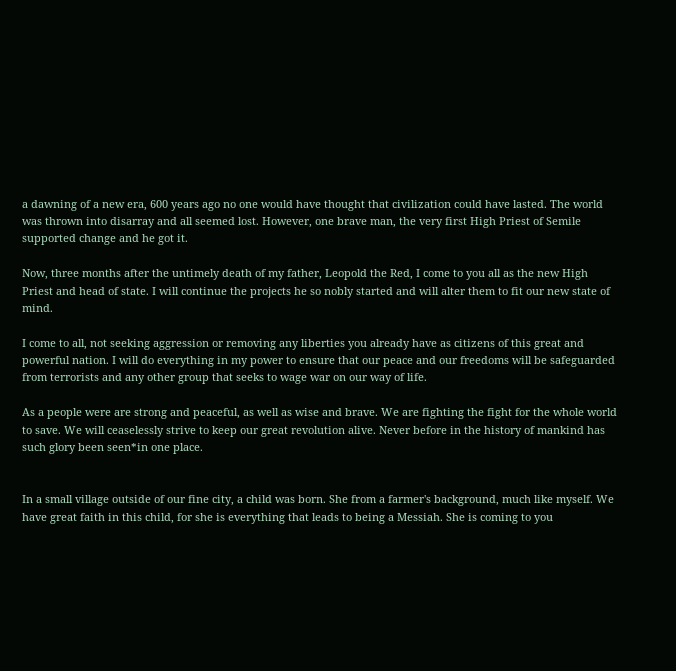a dawning of a new era, 600 years ago no one would have thought that civilization could have lasted. The world was thrown into disarray and all seemed lost. However, one brave man, the very first High Priest of Semile supported change and he got it.

Now, three months after the untimely death of my father, Leopold the Red, I come to you all as the new High Priest and head of state. I will continue the projects he so nobly started and will alter them to fit our new state of mind.

I come to all, not seeking aggression or removing any liberties you already have as citizens of this great and powerful nation. I will do everything in my power to ensure that our peace and our freedoms will be safeguarded from terrorists and any other group that seeks to wage war on our way of life.

As a people were are strong and peaceful, as well as wise and brave. We are fighting the fight for the whole world to save. We will ceaselessly strive to keep our great revolution alive. Never before in the history of mankind has such glory been seen*in one place.


In a small village outside of our fine city, a child was born. She from a farmer's background, much like myself. We have great faith in this child, for she is everything that leads to being a Messiah. She is coming to you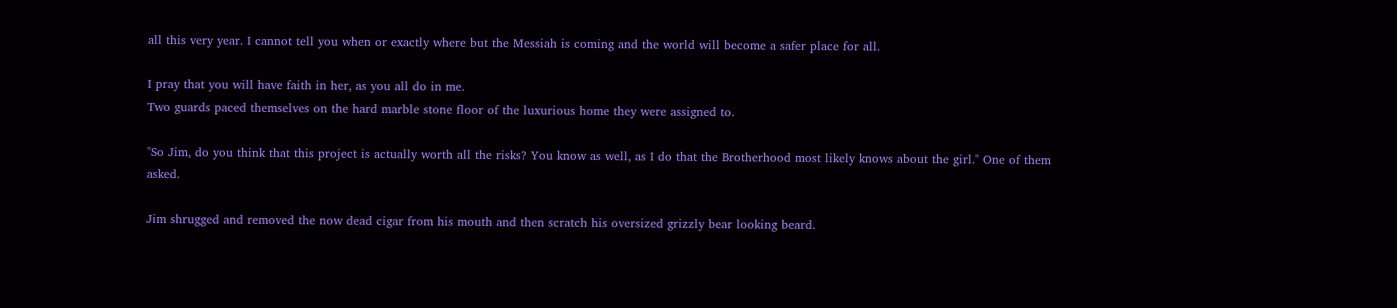all this very year. I cannot tell you when or exactly where but the Messiah is coming and the world will become a safer place for all.

I pray that you will have faith in her, as you all do in me.
Two guards paced themselves on the hard marble stone floor of the luxurious home they were assigned to.

"So Jim, do you think that this project is actually worth all the risks? You know as well, as I do that the Brotherhood most likely knows about the girl." One of them asked.

Jim shrugged and removed the now dead cigar from his mouth and then scratch his oversized grizzly bear looking beard.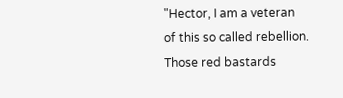"Hector, I am a veteran of this so called rebellion. Those red bastards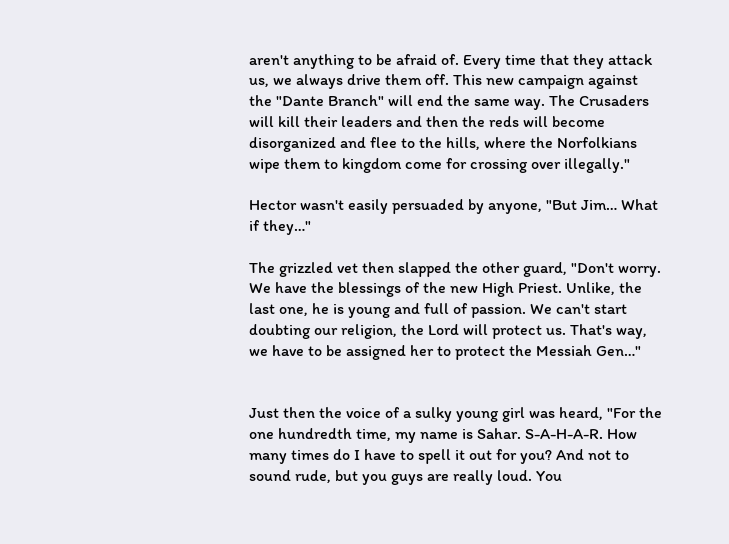aren't anything to be afraid of. Every time that they attack us, we always drive them off. This new campaign against the "Dante Branch" will end the same way. The Crusaders will kill their leaders and then the reds will become disorganized and flee to the hills, where the Norfolkians wipe them to kingdom come for crossing over illegally."

Hector wasn't easily persuaded by anyone, "But Jim… What if they…"

The grizzled vet then slapped the other guard, "Don't worry. We have the blessings of the new High Priest. Unlike, the last one, he is young and full of passion. We can't start doubting our religion, the Lord will protect us. That's way, we have to be assigned her to protect the Messiah Gen…"


Just then the voice of a sulky young girl was heard, "For the one hundredth time, my name is Sahar. S-A-H-A-R. How many times do I have to spell it out for you? And not to sound rude, but you guys are really loud. You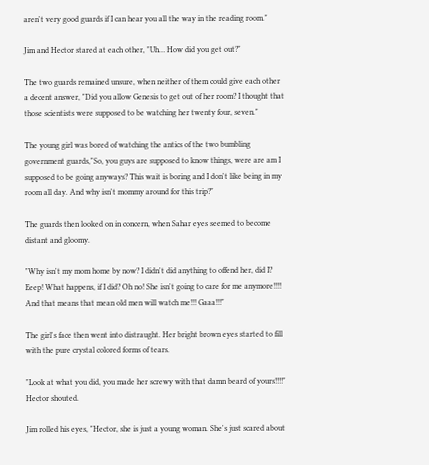aren't very good guards if I can hear you all the way in the reading room."

Jim and Hector stared at each other, "Uh… How did you get out?"

The two guards remained unsure, when neither of them could give each other a decent answer, "Did you allow Genesis to get out of her room? I thought that those scientists were supposed to be watching her twenty four, seven."

The young girl was bored of watching the antics of the two bumbling government guards,"So, you guys are supposed to know things, were are am I supposed to be going anyways? This wait is boring and I don't like being in my room all day. And why isn't mommy around for this trip?"

The guards then looked on in concern, when Sahar eyes seemed to become distant and gloomy.

"Why isn't my mom home by now? I didn't did anything to offend her, did I? Eeep! What happens, if I did? Oh no! She isn't going to care for me anymore!!!! And that means that mean old men will watch me!!! Gaaa!!!"

The girl's face then went into distraught. Her bright brown eyes started to fill with the pure crystal colored forms of tears.

"Look at what you did, you made her screwy with that damn beard of yours!!!!" Hector shouted.

Jim rolled his eyes, "Hector, she is just a young woman. She's just scared about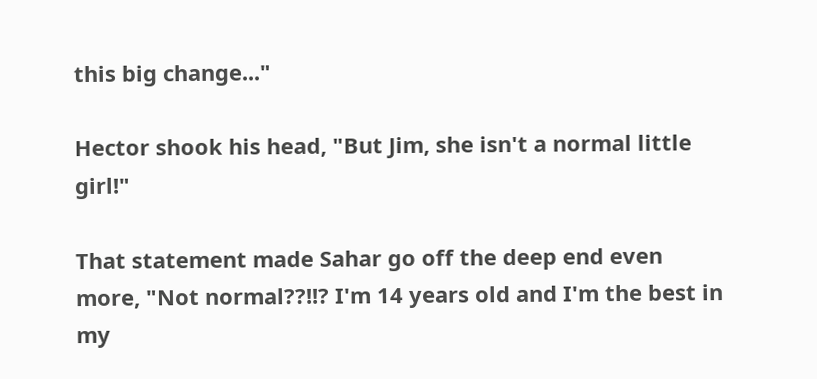this big change..."

Hector shook his head, "But Jim, she isn't a normal little girl!"

That statement made Sahar go off the deep end even more, "Not normal??!!? I'm 14 years old and I'm the best in my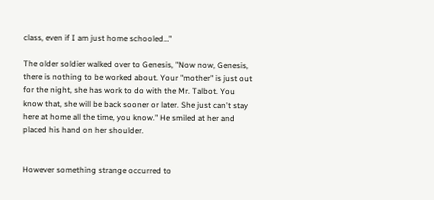class, even if I am just home schooled…"

The older soldier walked over to Genesis, "Now now, Genesis, there is nothing to be worked about. Your "mother" is just out for the night, she has work to do with the Mr. Talbot. You know that, she will be back sooner or later. She just can't stay here at home all the time, you know." He smiled at her and placed his hand on her shoulder.


However something strange occurred to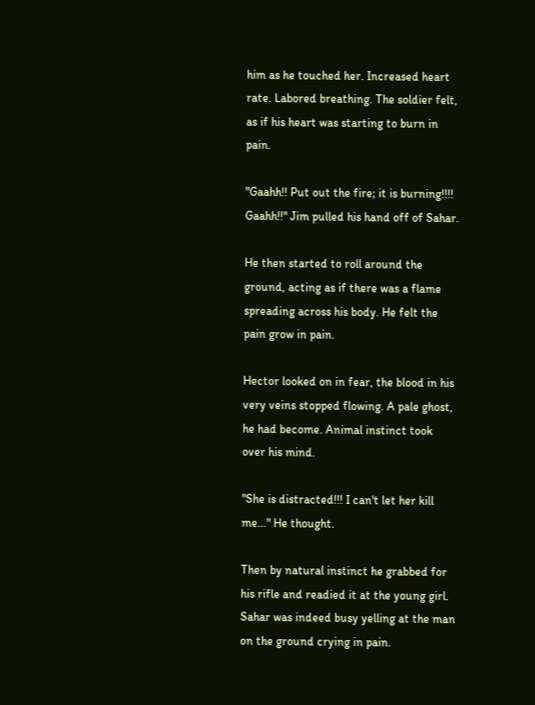him as he touched her. Increased heart rate. Labored breathing. The soldier felt, as if his heart was starting to burn in pain.

"Gaahh!! Put out the fire; it is burning!!!! Gaahh!!" Jim pulled his hand off of Sahar.

He then started to roll around the ground, acting as if there was a flame spreading across his body. He felt the pain grow in pain.

Hector looked on in fear, the blood in his very veins stopped flowing. A pale ghost, he had become. Animal instinct took over his mind.

"She is distracted!!! I can't let her kill me…" He thought.

Then by natural instinct he grabbed for his rifle and readied it at the young girl. Sahar was indeed busy yelling at the man on the ground crying in pain.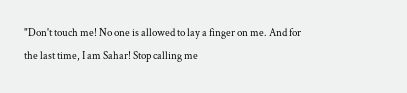"Don't touch me! No one is allowed to lay a finger on me. And for the last time, I am Sahar! Stop calling me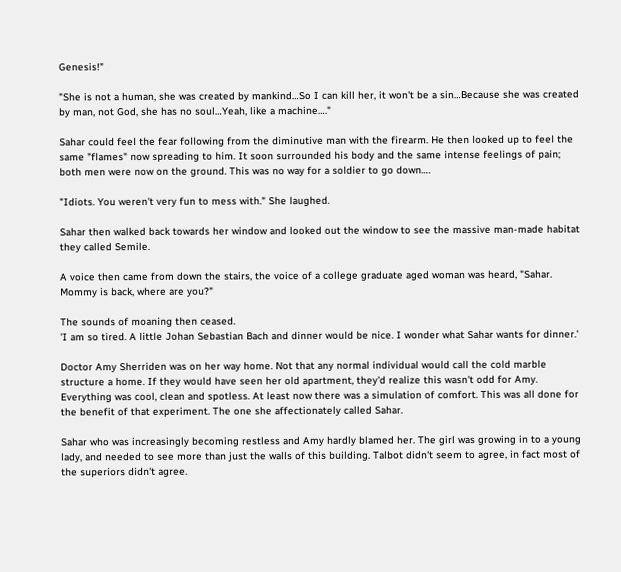Genesis!"

"She is not a human, she was created by mankind…So I can kill her, it won't be a sin…Because she was created by man, not God, she has no soul…Yeah, like a machine…."

Sahar could feel the fear following from the diminutive man with the firearm. He then looked up to feel the same "flames" now spreading to him. It soon surrounded his body and the same intense feelings of pain; both men were now on the ground. This was no way for a soldier to go down….

"Idiots. You weren't very fun to mess with." She laughed.

Sahar then walked back towards her window and looked out the window to see the massive man-made habitat they called Semile.

A voice then came from down the stairs, the voice of a college graduate aged woman was heard, "Sahar. Mommy is back, where are you?"

The sounds of moaning then ceased.
'I am so tired. A little Johan Sebastian Bach and dinner would be nice. I wonder what Sahar wants for dinner.'

Doctor Amy Sherriden was on her way home. Not that any normal individual would call the cold marble structure a home. If they would have seen her old apartment, they'd realize this wasn't odd for Amy. Everything was cool, clean and spotless. At least now there was a simulation of comfort. This was all done for the benefit of that experiment. The one she affectionately called Sahar.

Sahar who was increasingly becoming restless and Amy hardly blamed her. The girl was growing in to a young lady, and needed to see more than just the walls of this building. Talbot didn't seem to agree, in fact most of the superiors didn't agree.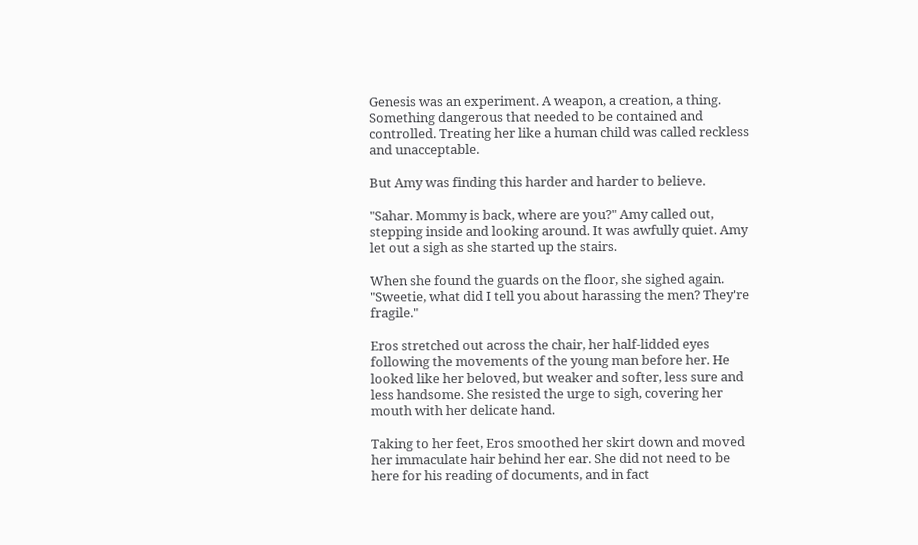Genesis was an experiment. A weapon, a creation, a thing. Something dangerous that needed to be contained and controlled. Treating her like a human child was called reckless and unacceptable.

But Amy was finding this harder and harder to believe.

"Sahar. Mommy is back, where are you?" Amy called out, stepping inside and looking around. It was awfully quiet. Amy let out a sigh as she started up the stairs.

When she found the guards on the floor, she sighed again. "Sweetie, what did I tell you about harassing the men? They're fragile."

Eros stretched out across the chair, her half-lidded eyes following the movements of the young man before her. He looked like her beloved, but weaker and softer, less sure and less handsome. She resisted the urge to sigh, covering her mouth with her delicate hand.

Taking to her feet, Eros smoothed her skirt down and moved her immaculate hair behind her ear. She did not need to be here for his reading of documents, and in fact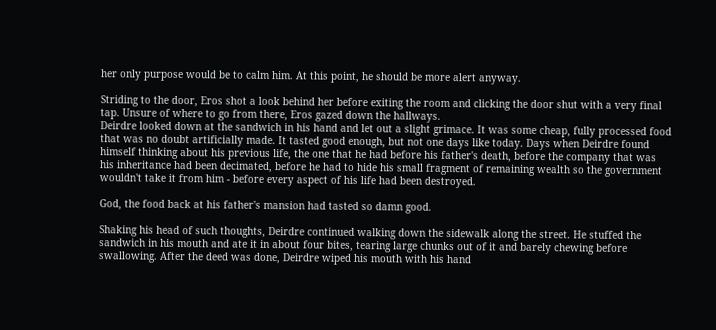her only purpose would be to calm him. At this point, he should be more alert anyway.

Striding to the door, Eros shot a look behind her before exiting the room and clicking the door shut with a very final tap. Unsure of where to go from there, Eros gazed down the hallways.
Deirdre looked down at the sandwich in his hand and let out a slight grimace. It was some cheap, fully processed food that was no doubt artificially made. It tasted good enough, but not one days like today. Days when Deirdre found himself thinking about his previous life, the one that he had before his father's death, before the company that was his inheritance had been decimated, before he had to hide his small fragment of remaining wealth so the government wouldn't take it from him - before every aspect of his life had been destroyed.

God, the food back at his father's mansion had tasted so damn good.

Shaking his head of such thoughts, Deirdre continued walking down the sidewalk along the street. He stuffed the sandwich in his mouth and ate it in about four bites, tearing large chunks out of it and barely chewing before swallowing. After the deed was done, Deirdre wiped his mouth with his hand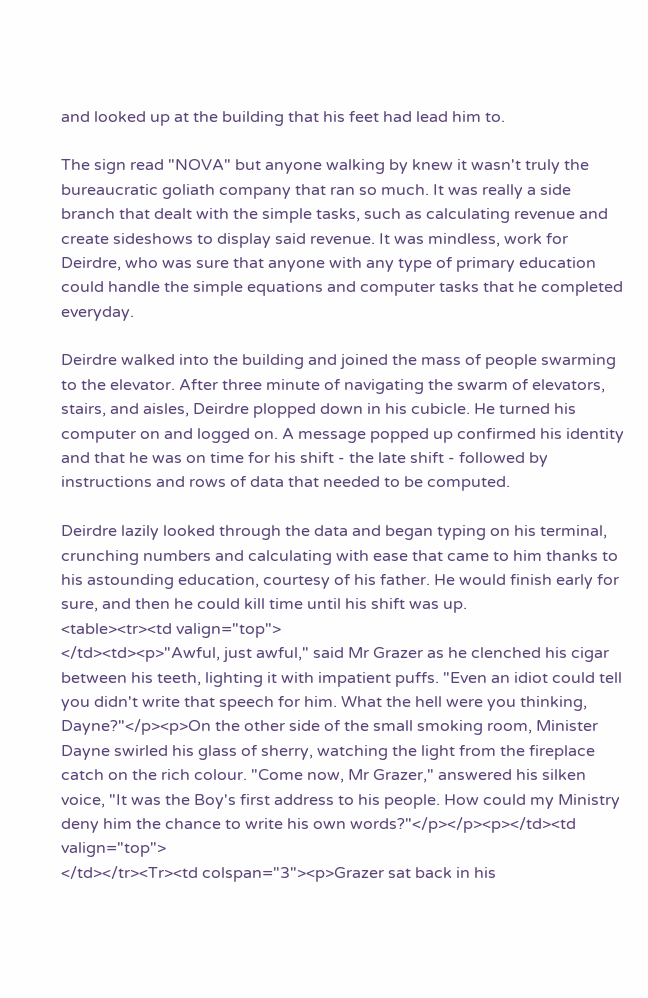and looked up at the building that his feet had lead him to.

The sign read "NOVA" but anyone walking by knew it wasn't truly the bureaucratic goliath company that ran so much. It was really a side branch that dealt with the simple tasks, such as calculating revenue and create sideshows to display said revenue. It was mindless, work for Deirdre, who was sure that anyone with any type of primary education could handle the simple equations and computer tasks that he completed everyday.

Deirdre walked into the building and joined the mass of people swarming to the elevator. After three minute of navigating the swarm of elevators, stairs, and aisles, Deirdre plopped down in his cubicle. He turned his computer on and logged on. A message popped up confirmed his identity and that he was on time for his shift - the late shift - followed by instructions and rows of data that needed to be computed.

Deirdre lazily looked through the data and began typing on his terminal, crunching numbers and calculating with ease that came to him thanks to his astounding education, courtesy of his father. He would finish early for sure, and then he could kill time until his shift was up.
<table><tr><td valign="top">
</td><td><p>"Awful, just awful," said Mr Grazer as he clenched his cigar between his teeth, lighting it with impatient puffs. "Even an idiot could tell you didn't write that speech for him. What the hell were you thinking, Dayne?"</p><p>On the other side of the small smoking room, Minister Dayne swirled his glass of sherry, watching the light from the fireplace catch on the rich colour. "Come now, Mr Grazer," answered his silken voice, "It was the Boy's first address to his people. How could my Ministry deny him the chance to write his own words?"</p></p><p></td><td valign="top">
</td></tr><Tr><td colspan="3"><p>Grazer sat back in his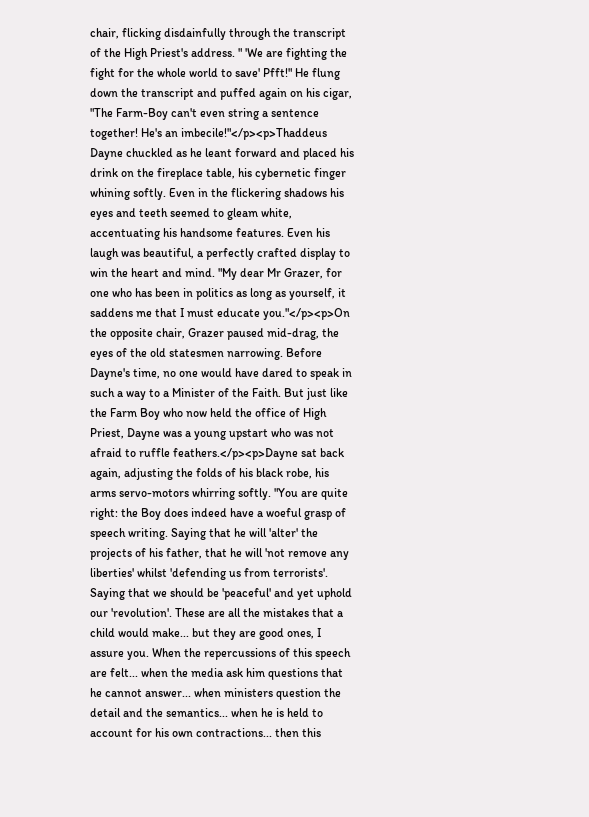chair, flicking disdainfully through the transcript of the High Priest's address. " 'We are fighting the fight for the whole world to save' Pfft!" He flung down the transcript and puffed again on his cigar, "The Farm-Boy can't even string a sentence together! He's an imbecile!"</p><p>Thaddeus Dayne chuckled as he leant forward and placed his drink on the fireplace table, his cybernetic finger whining softly. Even in the flickering shadows his eyes and teeth seemed to gleam white, accentuating his handsome features. Even his laugh was beautiful, a perfectly crafted display to win the heart and mind. "My dear Mr Grazer, for one who has been in politics as long as yourself, it saddens me that I must educate you."</p><p>On the opposite chair, Grazer paused mid-drag, the eyes of the old statesmen narrowing. Before Dayne's time, no one would have dared to speak in such a way to a Minister of the Faith. But just like the Farm Boy who now held the office of High Priest, Dayne was a young upstart who was not afraid to ruffle feathers.</p><p>Dayne sat back again, adjusting the folds of his black robe, his arms servo-motors whirring softly. "You are quite right: the Boy does indeed have a woeful grasp of speech writing. Saying that he will 'alter' the projects of his father, that he will 'not remove any liberties' whilst 'defending us from terrorists'. Saying that we should be 'peaceful' and yet uphold our 'revolution'. These are all the mistakes that a child would make... but they are good ones, I assure you. When the repercussions of this speech are felt... when the media ask him questions that he cannot answer... when ministers question the detail and the semantics... when he is held to account for his own contractions... then this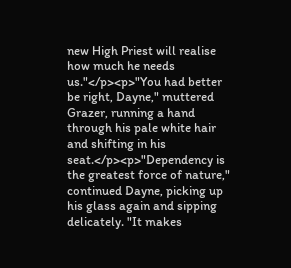new High Priest will realise how much he needs us."</p><p>"You had better be right, Dayne," muttered Grazer, running a hand through his pale white hair and shifting in his seat.</p><p>"Dependency is the greatest force of nature," continued Dayne, picking up his glass again and sipping delicately. "It makes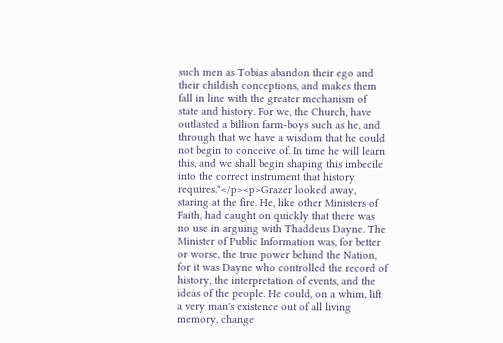such men as Tobias abandon their ego and their childish conceptions, and makes them fall in line with the greater mechanism of state and history. For we, the Church, have outlasted a billion farm-boys such as he, and through that we have a wisdom that he could not begin to conceive of. In time he will learn this, and we shall begin shaping this imbecile into the correct instrument that history requires."</p><p>Grazer looked away, staring at the fire. He, like other Ministers of Faith, had caught on quickly that there was no use in arguing with Thaddeus Dayne. The Minister of Public Information was, for better or worse, the true power behind the Nation, for it was Dayne who controlled the record of history, the interpretation of events, and the ideas of the people. He could, on a whim, lift a very man's existence out of all living memory, change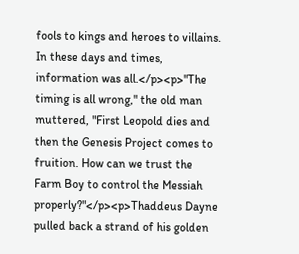fools to kings and heroes to villains. In these days and times, information was all.</p><p>"The timing is all wrong," the old man muttered, "First Leopold dies and then the Genesis Project comes to fruition. How can we trust the Farm Boy to control the Messiah properly?"</p><p>Thaddeus Dayne pulled back a strand of his golden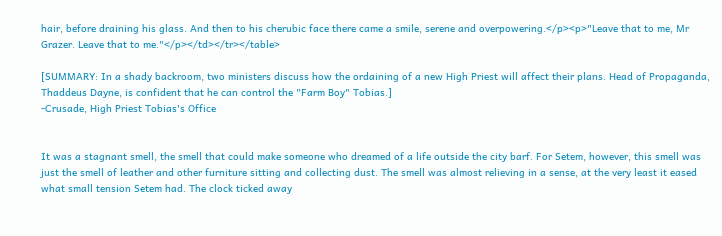hair, before draining his glass. And then to his cherubic face there came a smile, serene and overpowering.</p><p>"Leave that to me, Mr Grazer. Leave that to me."</p></td></tr></table>

[SUMMARY: In a shady backroom, two ministers discuss how the ordaining of a new High Priest will affect their plans. Head of Propaganda, Thaddeus Dayne, is confident that he can control the "Farm Boy" Tobias.]
-Crusade, High Priest Tobias's Office


It was a stagnant smell, the smell that could make someone who dreamed of a life outside the city barf. For Setem, however, this smell was just the smell of leather and other furniture sitting and collecting dust. The smell was almost relieving in a sense, at the very least it eased what small tension Setem had. The clock ticked away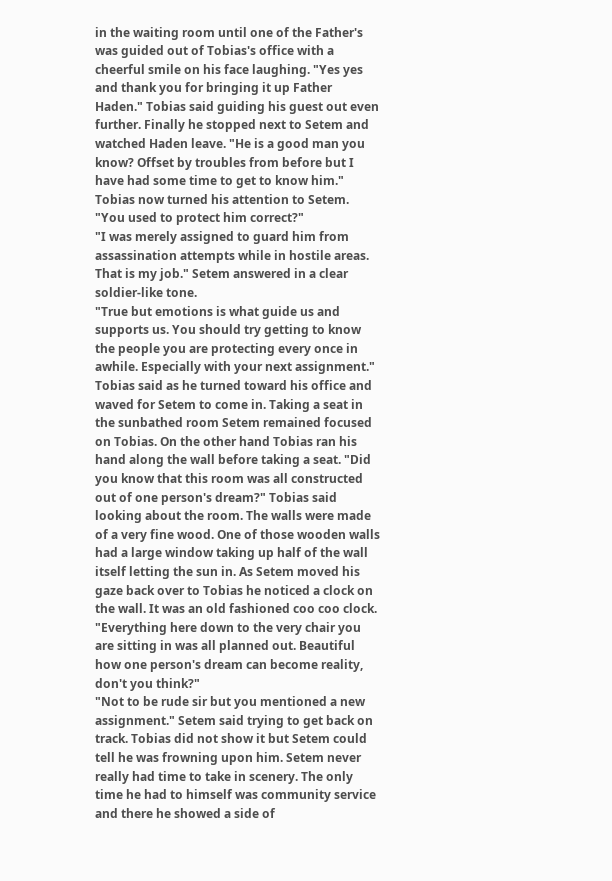in the waiting room until one of the Father's was guided out of Tobias's office with a cheerful smile on his face laughing. "Yes yes and thank you for bringing it up Father Haden." Tobias said guiding his guest out even further. Finally he stopped next to Setem and watched Haden leave. "He is a good man you know? Offset by troubles from before but I have had some time to get to know him." Tobias now turned his attention to Setem. "You used to protect him correct?"
"I was merely assigned to guard him from assassination attempts while in hostile areas. That is my job." Setem answered in a clear soldier-like tone.
"True but emotions is what guide us and supports us. You should try getting to know the people you are protecting every once in awhile. Especially with your next assignment." Tobias said as he turned toward his office and waved for Setem to come in. Taking a seat in the sunbathed room Setem remained focused on Tobias. On the other hand Tobias ran his hand along the wall before taking a seat. "Did you know that this room was all constructed out of one person's dream?" Tobias said looking about the room. The walls were made of a very fine wood. One of those wooden walls had a large window taking up half of the wall itself letting the sun in. As Setem moved his gaze back over to Tobias he noticed a clock on the wall. It was an old fashioned coo coo clock. "Everything here down to the very chair you are sitting in was all planned out. Beautiful how one person's dream can become reality, don't you think?"
"Not to be rude sir but you mentioned a new assignment." Setem said trying to get back on track. Tobias did not show it but Setem could tell he was frowning upon him. Setem never really had time to take in scenery. The only time he had to himself was community service and there he showed a side of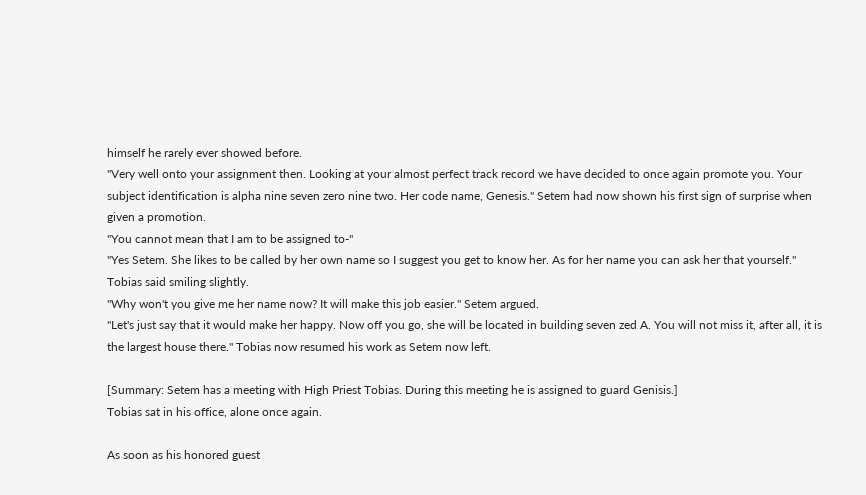himself he rarely ever showed before.
"Very well onto your assignment then. Looking at your almost perfect track record we have decided to once again promote you. Your subject identification is alpha nine seven zero nine two. Her code name, Genesis." Setem had now shown his first sign of surprise when given a promotion.
"You cannot mean that I am to be assigned to-"
"Yes Setem. She likes to be called by her own name so I suggest you get to know her. As for her name you can ask her that yourself." Tobias said smiling slightly.
"Why won't you give me her name now? It will make this job easier." Setem argued.
"Let's just say that it would make her happy. Now off you go, she will be located in building seven zed A. You will not miss it, after all, it is the largest house there." Tobias now resumed his work as Setem now left.

[Summary: Setem has a meeting with High Priest Tobias. During this meeting he is assigned to guard Genisis.]
Tobias sat in his office, alone once again.

As soon as his honored guest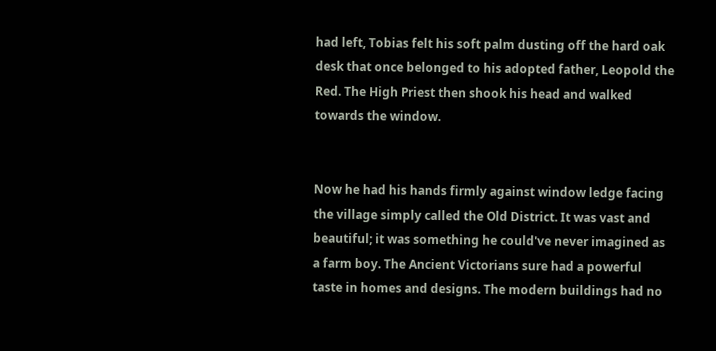had left, Tobias felt his soft palm dusting off the hard oak desk that once belonged to his adopted father, Leopold the Red. The High Priest then shook his head and walked towards the window.


Now he had his hands firmly against window ledge facing the village simply called the Old District. It was vast and beautiful; it was something he could've never imagined as a farm boy. The Ancient Victorians sure had a powerful taste in homes and designs. The modern buildings had no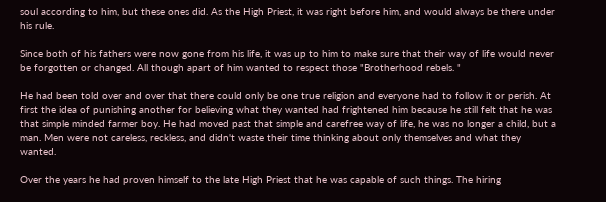soul according to him, but these ones did. As the High Priest, it was right before him, and would always be there under his rule.

Since both of his fathers were now gone from his life, it was up to him to make sure that their way of life would never be forgotten or changed. All though apart of him wanted to respect those "Brotherhood rebels. "

He had been told over and over that there could only be one true religion and everyone had to follow it or perish. At first the idea of punishing another for believing what they wanted had frightened him because he still felt that he was that simple minded farmer boy. He had moved past that simple and carefree way of life, he was no longer a child, but a man. Men were not careless, reckless, and didn't waste their time thinking about only themselves and what they wanted.

Over the years he had proven himself to the late High Priest that he was capable of such things. The hiring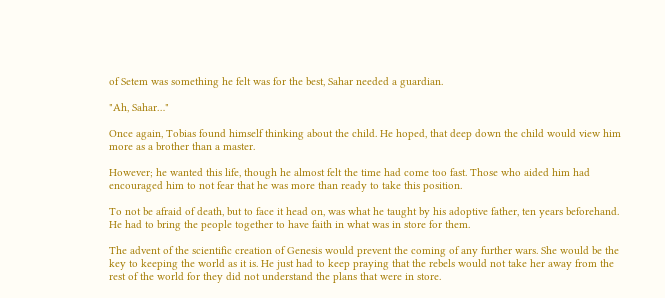of Setem was something he felt was for the best, Sahar needed a guardian.

"Ah, Sahar…"

Once again, Tobias found himself thinking about the child. He hoped, that deep down the child would view him more as a brother than a master.

However; he wanted this life, though he almost felt the time had come too fast. Those who aided him had encouraged him to not fear that he was more than ready to take this position.

To not be afraid of death, but to face it head on, was what he taught by his adoptive father, ten years beforehand. He had to bring the people together to have faith in what was in store for them.

The advent of the scientific creation of Genesis would prevent the coming of any further wars. She would be the key to keeping the world as it is. He just had to keep praying that the rebels would not take her away from the rest of the world for they did not understand the plans that were in store.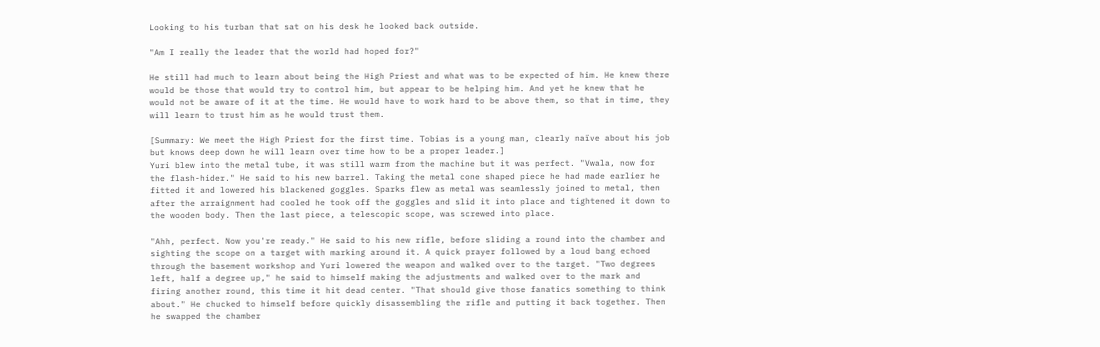Looking to his turban that sat on his desk he looked back outside.

"Am I really the leader that the world had hoped for?"

He still had much to learn about being the High Priest and what was to be expected of him. He knew there would be those that would try to control him, but appear to be helping him. And yet he knew that he would not be aware of it at the time. He would have to work hard to be above them, so that in time, they will learn to trust him as he would trust them.

[Summary: We meet the High Priest for the first time. Tobias is a young man, clearly naïve about his job but knows deep down he will learn over time how to be a proper leader.]
Yuri blew into the metal tube, it was still warm from the machine but it was perfect. "Vwala, now for the flash-hider." He said to his new barrel. Taking the metal cone shaped piece he had made earlier he fitted it and lowered his blackened goggles. Sparks flew as metal was seamlessly joined to metal, then after the arraignment had cooled he took off the goggles and slid it into place and tightened it down to the wooden body. Then the last piece, a telescopic scope, was screwed into place.

"Ahh, perfect. Now you're ready." He said to his new rifle, before sliding a round into the chamber and sighting the scope on a target with marking around it. A quick prayer followed by a loud bang echoed through the basement workshop and Yuri lowered the weapon and walked over to the target. "Two degrees left, half a degree up," he said to himself making the adjustments and walked over to the mark and firing another round, this time it hit dead center. "That should give those fanatics something to think about." He chucked to himself before quickly disassembling the rifle and putting it back together. Then he swapped the chamber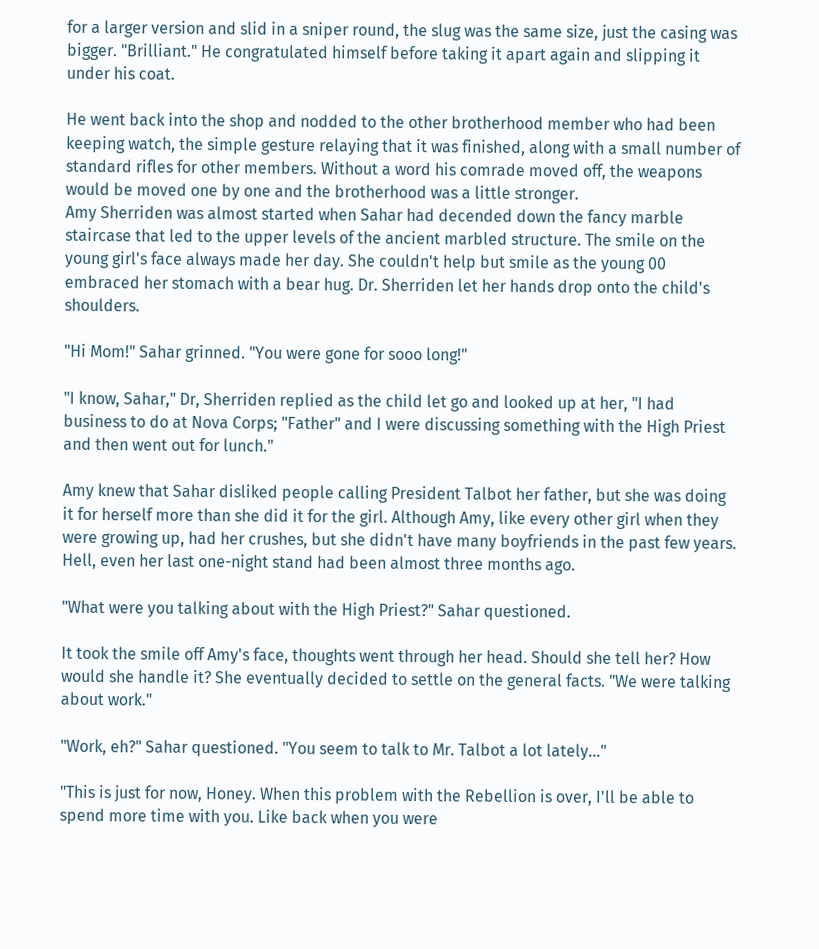for a larger version and slid in a sniper round, the slug was the same size, just the casing was bigger. "Brilliant." He congratulated himself before taking it apart again and slipping it under his coat.

He went back into the shop and nodded to the other brotherhood member who had been keeping watch, the simple gesture relaying that it was finished, along with a small number of standard rifles for other members. Without a word his comrade moved off, the weapons would be moved one by one and the brotherhood was a little stronger.
Amy Sherriden was almost started when Sahar had decended down the fancy marble staircase that led to the upper levels of the ancient marbled structure. The smile on the young girl's face always made her day. She couldn't help but smile as the young 00 embraced her stomach with a bear hug. Dr. Sherriden let her hands drop onto the child's shoulders.

"Hi Mom!" Sahar grinned. "You were gone for sooo long!"

"I know, Sahar," Dr, Sherriden replied as the child let go and looked up at her, "I had business to do at Nova Corps; "Father" and I were discussing something with the High Priest and then went out for lunch."

Amy knew that Sahar disliked people calling President Talbot her father, but she was doing it for herself more than she did it for the girl. Although Amy, like every other girl when they were growing up, had her crushes, but she didn't have many boyfriends in the past few years. Hell, even her last one-night stand had been almost three months ago.

"What were you talking about with the High Priest?" Sahar questioned.

It took the smile off Amy's face, thoughts went through her head. Should she tell her? How would she handle it? She eventually decided to settle on the general facts. "We were talking about work."

"Work, eh?" Sahar questioned. "You seem to talk to Mr. Talbot a lot lately…"

"This is just for now, Honey. When this problem with the Rebellion is over, I'll be able to spend more time with you. Like back when you were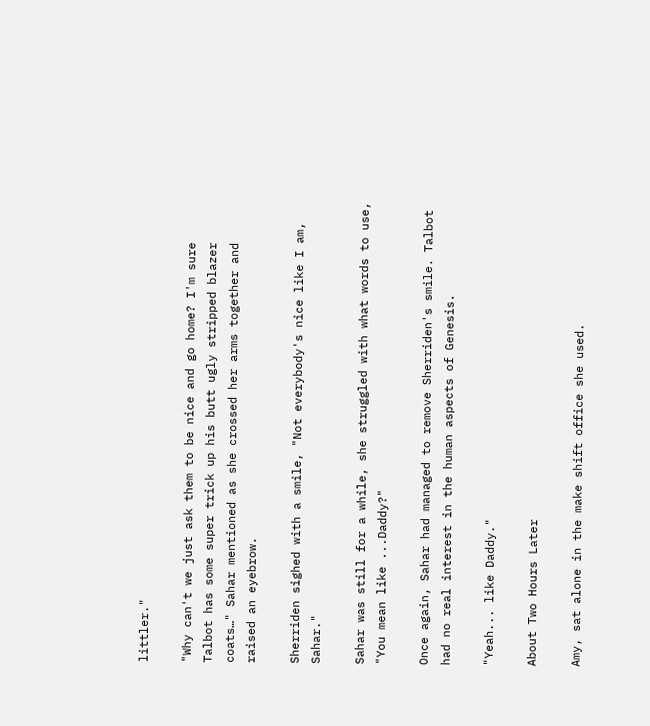littler."

"Why can't we just ask them to be nice and go home? I'm sure Talbot has some super trick up his butt ugly stripped blazer coats…" Sahar mentioned as she crossed her arms together and raised an eyebrow.

Sherriden sighed with a smile, "Not everybody's nice like I am, Sahar."

Sahar was still for a while, she struggled with what words to use, "You mean like ...Daddy?"

Once again, Sahar had managed to remove Sherriden's smile. Talbot had no real interest in the human aspects of Genesis.

"Yeah... like Daddy."

About Two Hours Later

Amy, sat alone in the make shift office she used.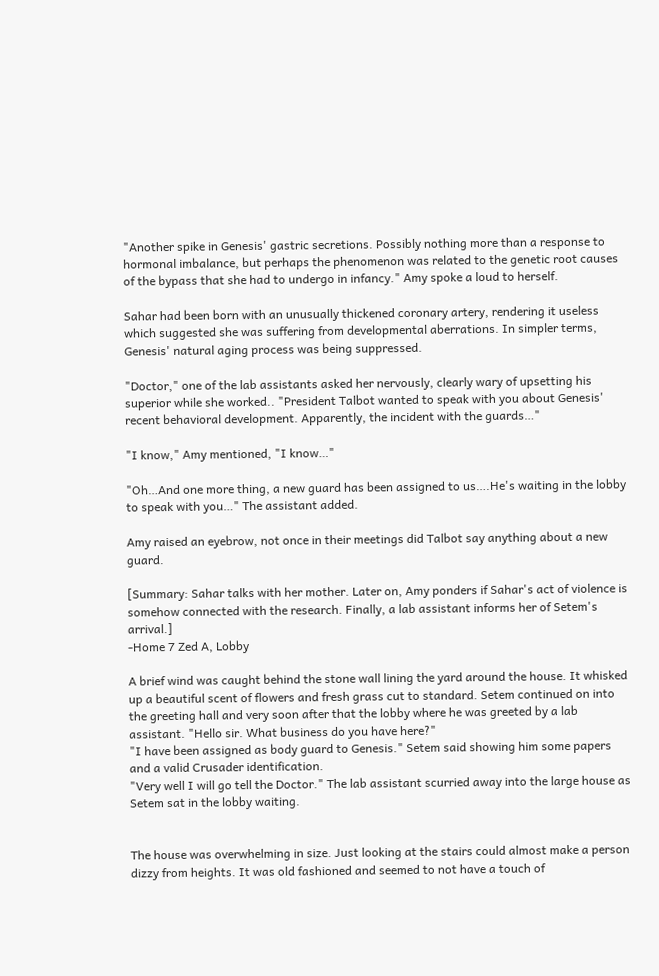"Another spike in Genesis' gastric secretions. Possibly nothing more than a response to hormonal imbalance, but perhaps the phenomenon was related to the genetic root causes of the bypass that she had to undergo in infancy." Amy spoke a loud to herself.

Sahar had been born with an unusually thickened coronary artery, rendering it useless which suggested she was suffering from developmental aberrations. In simpler terms, Genesis' natural aging process was being suppressed.

"Doctor," one of the lab assistants asked her nervously, clearly wary of upsetting his superior while she worked.. "President Talbot wanted to speak with you about Genesis' recent behavioral development. Apparently, the incident with the guards…"

"I know," Amy mentioned, "I know…"

"Oh…And one more thing, a new guard has been assigned to us….He's waiting in the lobby to speak with you…" The assistant added.

Amy raised an eyebrow, not once in their meetings did Talbot say anything about a new guard.

[Summary: Sahar talks with her mother. Later on, Amy ponders if Sahar's act of violence is somehow connected with the research. Finally, a lab assistant informs her of Setem's arrival.]
-Home 7 Zed A, Lobby

A brief wind was caught behind the stone wall lining the yard around the house. It whisked up a beautiful scent of flowers and fresh grass cut to standard. Setem continued on into the greeting hall and very soon after that the lobby where he was greeted by a lab assistant. "Hello sir. What business do you have here?"
"I have been assigned as body guard to Genesis." Setem said showing him some papers and a valid Crusader identification.
"Very well I will go tell the Doctor." The lab assistant scurried away into the large house as Setem sat in the lobby waiting.


The house was overwhelming in size. Just looking at the stairs could almost make a person dizzy from heights. It was old fashioned and seemed to not have a touch of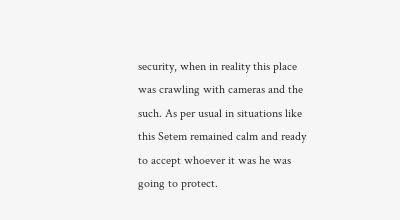security, when in reality this place was crawling with cameras and the such. As per usual in situations like this Setem remained calm and ready to accept whoever it was he was going to protect.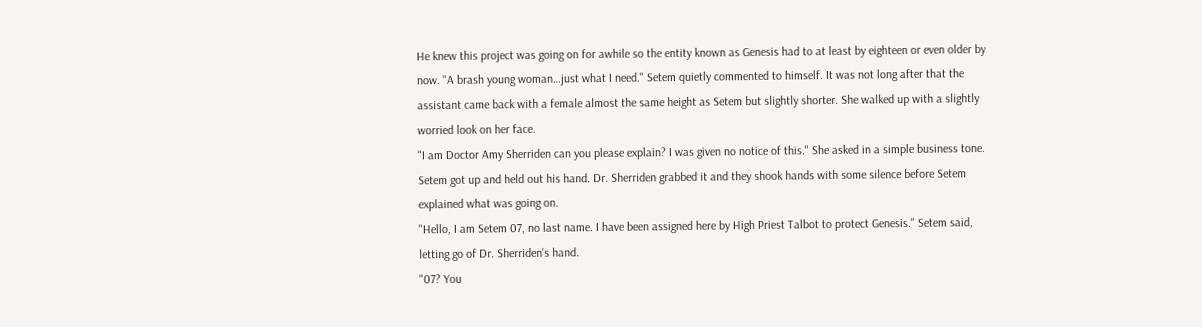He knew this project was going on for awhile so the entity known as Genesis had to at least by eighteen or even older by now. "A brash young woman…just what I need." Setem quietly commented to himself. It was not long after that the assistant came back with a female almost the same height as Setem but slightly shorter. She walked up with a slightly worried look on her face.
"I am Doctor Amy Sherriden can you please explain? I was given no notice of this." She asked in a simple business tone. Setem got up and held out his hand. Dr. Sherriden grabbed it and they shook hands with some silence before Setem explained what was going on.
"Hello, I am Setem 07, no last name. I have been assigned here by High Priest Talbot to protect Genesis." Setem said, letting go of Dr. Sherriden's hand.
"07? You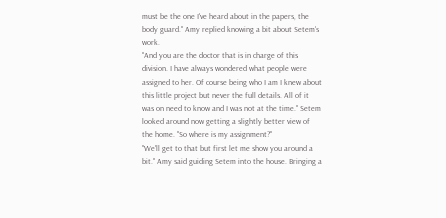must be the one I've heard about in the papers, the body guard." Amy replied knowing a bit about Setem's work.
"And you are the doctor that is in charge of this division. I have always wondered what people were assigned to her. Of course being who I am I knew about this little project but never the full details. All of it was on need to know and I was not at the time." Setem looked around now getting a slightly better view of the home. "So where is my assignment?"
"We'll get to that but first let me show you around a bit." Amy said guiding Setem into the house. Bringing a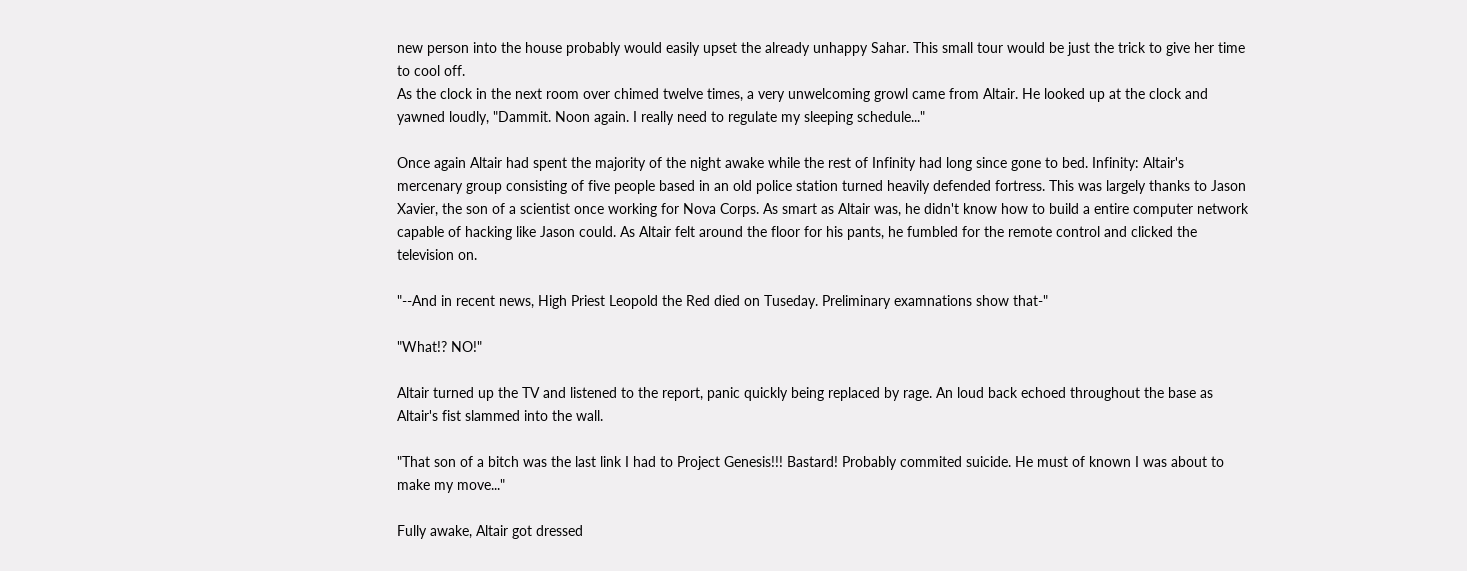new person into the house probably would easily upset the already unhappy Sahar. This small tour would be just the trick to give her time to cool off.
As the clock in the next room over chimed twelve times, a very unwelcoming growl came from Altair. He looked up at the clock and yawned loudly, "Dammit. Noon again. I really need to regulate my sleeping schedule..."

Once again Altair had spent the majority of the night awake while the rest of Infinity had long since gone to bed. Infinity: Altair's mercenary group consisting of five people based in an old police station turned heavily defended fortress. This was largely thanks to Jason Xavier, the son of a scientist once working for Nova Corps. As smart as Altair was, he didn't know how to build a entire computer network capable of hacking like Jason could. As Altair felt around the floor for his pants, he fumbled for the remote control and clicked the television on.

"--And in recent news, High Priest Leopold the Red died on Tuseday. Preliminary examnations show that-"

"What!? NO!"

Altair turned up the TV and listened to the report, panic quickly being replaced by rage. An loud back echoed throughout the base as Altair's fist slammed into the wall.

"That son of a bitch was the last link I had to Project Genesis!!! Bastard! Probably commited suicide. He must of known I was about to make my move..."

Fully awake, Altair got dressed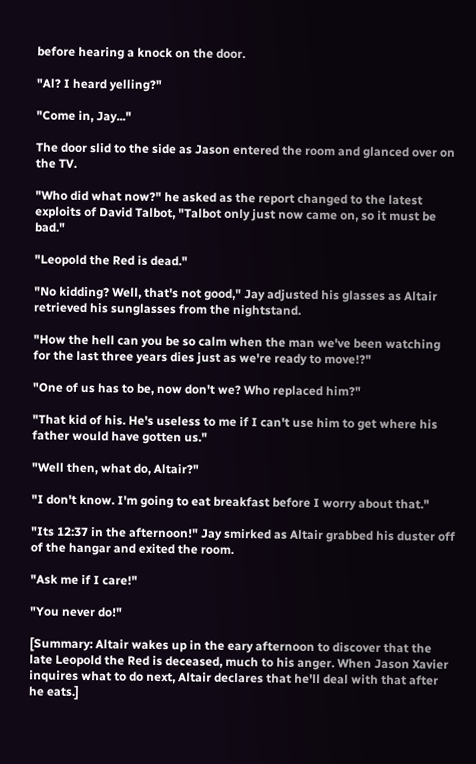before hearing a knock on the door.

"Al? I heard yelling?"

"Come in, Jay..."

The door slid to the side as Jason entered the room and glanced over on the TV.

"Who did what now?" he asked as the report changed to the latest exploits of David Talbot, "Talbot only just now came on, so it must be bad."

"Leopold the Red is dead."

"No kidding? Well, that's not good," Jay adjusted his glasses as Altair retrieved his sunglasses from the nightstand.

"How the hell can you be so calm when the man we've been watching for the last three years dies just as we're ready to move!?"

"One of us has to be, now don't we? Who replaced him?"

"That kid of his. He's useless to me if I can't use him to get where his father would have gotten us."

"Well then, what do, Altair?"

"I don't know. I'm going to eat breakfast before I worry about that."

"Its 12:37 in the afternoon!" Jay smirked as Altair grabbed his duster off of the hangar and exited the room.

"Ask me if I care!"

"You never do!"

[Summary: Altair wakes up in the eary afternoon to discover that the late Leopold the Red is deceased, much to his anger. When Jason Xavier inquires what to do next, Altair declares that he'll deal with that after he eats.]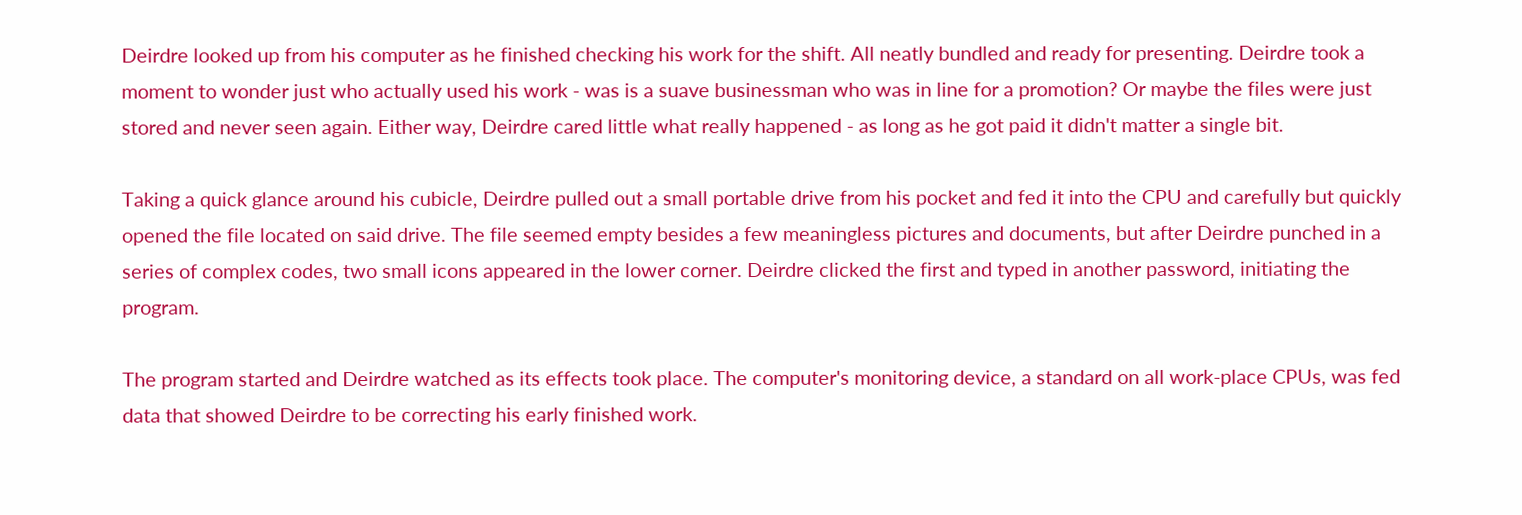Deirdre looked up from his computer as he finished checking his work for the shift. All neatly bundled and ready for presenting. Deirdre took a moment to wonder just who actually used his work - was is a suave businessman who was in line for a promotion? Or maybe the files were just stored and never seen again. Either way, Deirdre cared little what really happened - as long as he got paid it didn't matter a single bit.

Taking a quick glance around his cubicle, Deirdre pulled out a small portable drive from his pocket and fed it into the CPU and carefully but quickly opened the file located on said drive. The file seemed empty besides a few meaningless pictures and documents, but after Deirdre punched in a series of complex codes, two small icons appeared in the lower corner. Deirdre clicked the first and typed in another password, initiating the program.

The program started and Deirdre watched as its effects took place. The computer's monitoring device, a standard on all work-place CPUs, was fed data that showed Deirdre to be correcting his early finished work.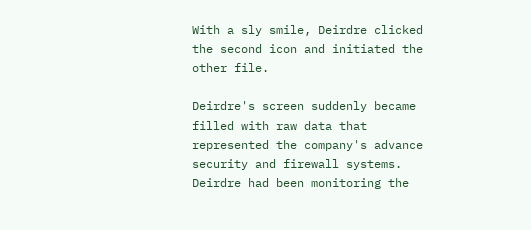With a sly smile, Deirdre clicked the second icon and initiated the other file.

Deirdre's screen suddenly became filled with raw data that represented the company's advance security and firewall systems. Deirdre had been monitoring the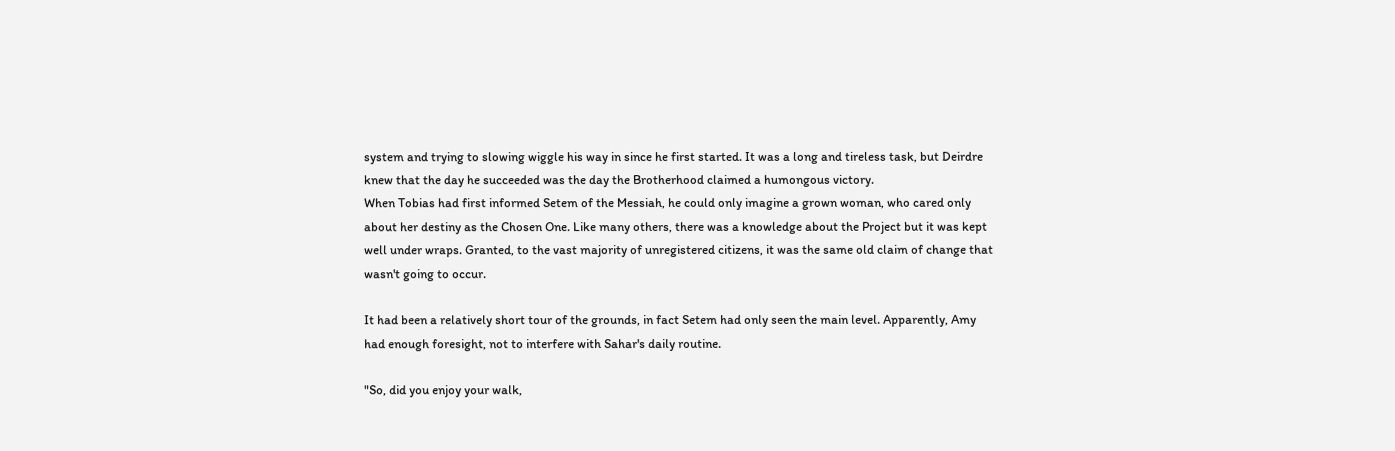system and trying to slowing wiggle his way in since he first started. It was a long and tireless task, but Deirdre knew that the day he succeeded was the day the Brotherhood claimed a humongous victory.
When Tobias had first informed Setem of the Messiah, he could only imagine a grown woman, who cared only about her destiny as the Chosen One. Like many others, there was a knowledge about the Project but it was kept well under wraps. Granted, to the vast majority of unregistered citizens, it was the same old claim of change that wasn't going to occur.

It had been a relatively short tour of the grounds, in fact Setem had only seen the main level. Apparently, Amy had enough foresight, not to interfere with Sahar's daily routine.

"So, did you enjoy your walk,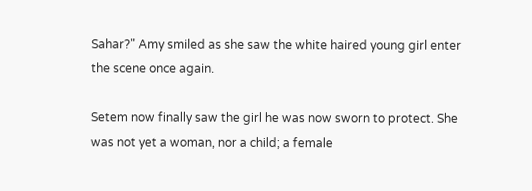Sahar?" Amy smiled as she saw the white haired young girl enter the scene once again.

Setem now finally saw the girl he was now sworn to protect. She was not yet a woman, nor a child; a female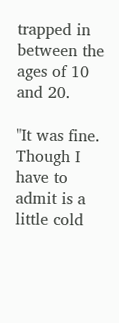trapped in between the ages of 10 and 20.

"It was fine. Though I have to admit is a little cold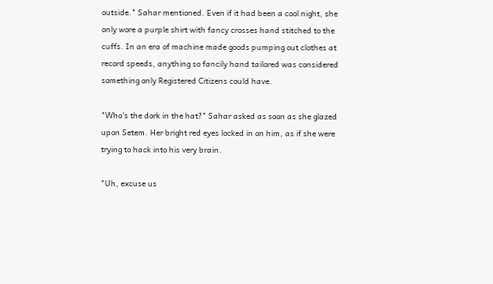outside." Sahar mentioned. Even if it had been a cool night, she only wore a purple shirt with fancy crosses hand stitched to the cuffs. In an era of machine made goods pumping out clothes at record speeds, anything so fancily hand tailored was considered something only Registered Citizens could have.

"Who's the dork in the hat?" Sahar asked as soon as she glazed upon Setem. Her bright red eyes locked in on him, as if she were trying to hack into his very brain.

"Uh, excuse us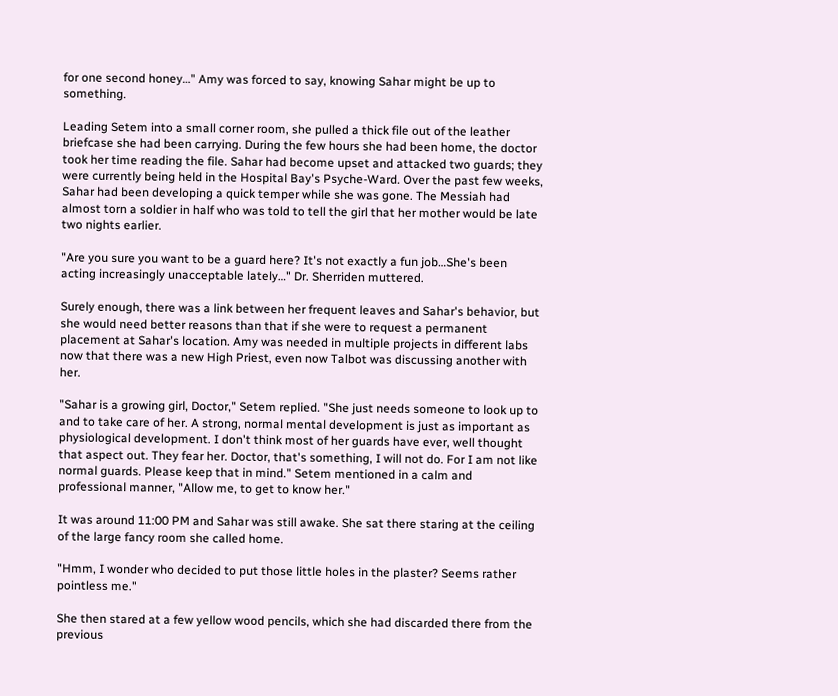for one second honey…" Amy was forced to say, knowing Sahar might be up to something.

Leading Setem into a small corner room, she pulled a thick file out of the leather briefcase she had been carrying. During the few hours she had been home, the doctor took her time reading the file. Sahar had become upset and attacked two guards; they were currently being held in the Hospital Bay's Psyche-Ward. Over the past few weeks, Sahar had been developing a quick temper while she was gone. The Messiah had almost torn a soldier in half who was told to tell the girl that her mother would be late two nights earlier.

"Are you sure you want to be a guard here? It's not exactly a fun job…She's been acting increasingly unacceptable lately…" Dr. Sherriden muttered.

Surely enough, there was a link between her frequent leaves and Sahar's behavior, but she would need better reasons than that if she were to request a permanent placement at Sahar's location. Amy was needed in multiple projects in different labs now that there was a new High Priest, even now Talbot was discussing another with her.

"Sahar is a growing girl, Doctor," Setem replied. "She just needs someone to look up to and to take care of her. A strong, normal mental development is just as important as physiological development. I don't think most of her guards have ever, well thought that aspect out. They fear her. Doctor, that's something, I will not do. For I am not like normal guards. Please keep that in mind." Setem mentioned in a calm and professional manner, "Allow me, to get to know her."

It was around 11:00 PM and Sahar was still awake. She sat there staring at the ceiling of the large fancy room she called home.

"Hmm, I wonder who decided to put those little holes in the plaster? Seems rather pointless me."

She then stared at a few yellow wood pencils, which she had discarded there from the previous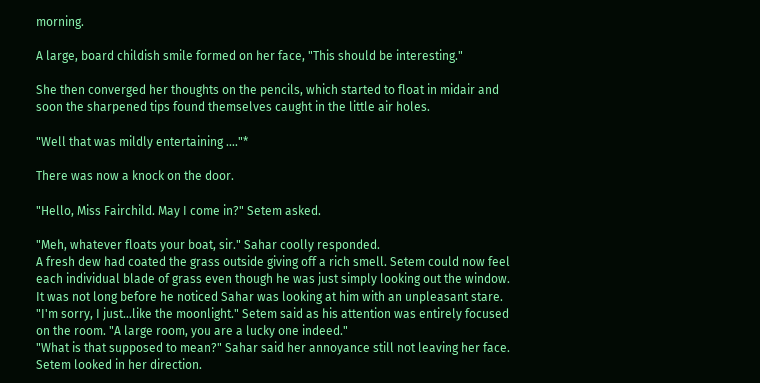morning.

A large, board childish smile formed on her face, "This should be interesting."

She then converged her thoughts on the pencils, which started to float in midair and soon the sharpened tips found themselves caught in the little air holes.

"Well that was mildly entertaining …."*

There was now a knock on the door.

"Hello, Miss Fairchild. May I come in?" Setem asked.

"Meh, whatever floats your boat, sir." Sahar coolly responded.
A fresh dew had coated the grass outside giving off a rich smell. Setem could now feel each individual blade of grass even though he was just simply looking out the window. It was not long before he noticed Sahar was looking at him with an unpleasant stare. "I'm sorry, I just…like the moonlight." Setem said as his attention was entirely focused on the room. "A large room, you are a lucky one indeed."
"What is that supposed to mean?" Sahar said her annoyance still not leaving her face. Setem looked in her direction.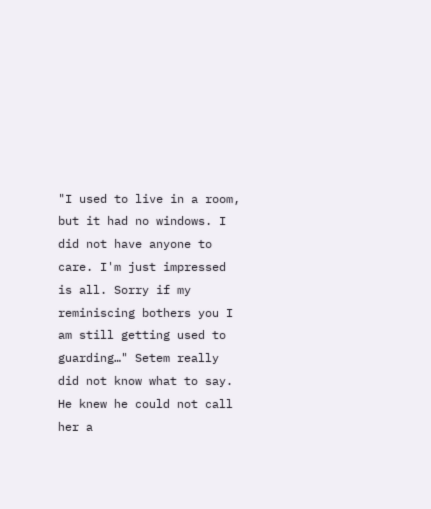"I used to live in a room, but it had no windows. I did not have anyone to care. I'm just impressed is all. Sorry if my reminiscing bothers you I am still getting used to guarding…" Setem really did not know what to say. He knew he could not call her a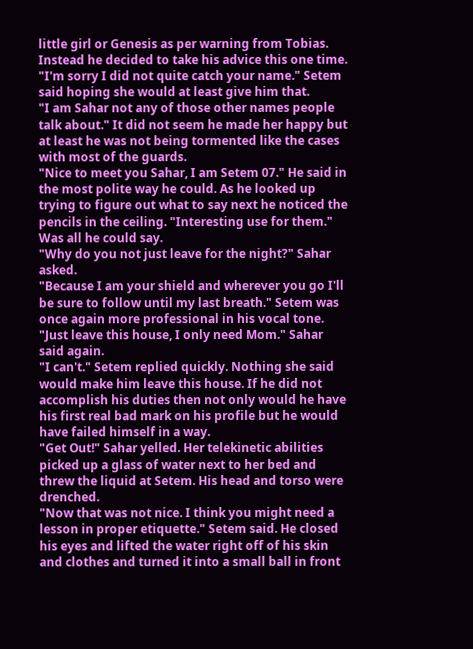little girl or Genesis as per warning from Tobias. Instead he decided to take his advice this one time. "I'm sorry I did not quite catch your name." Setem said hoping she would at least give him that.
"I am Sahar not any of those other names people talk about." It did not seem he made her happy but at least he was not being tormented like the cases with most of the guards.
"Nice to meet you Sahar, I am Setem 07." He said in the most polite way he could. As he looked up trying to figure out what to say next he noticed the pencils in the ceiling. "Interesting use for them." Was all he could say.
"Why do you not just leave for the night?" Sahar asked.
"Because I am your shield and wherever you go I'll be sure to follow until my last breath." Setem was once again more professional in his vocal tone.
"Just leave this house, I only need Mom." Sahar said again.
"I can't." Setem replied quickly. Nothing she said would make him leave this house. If he did not accomplish his duties then not only would he have his first real bad mark on his profile but he would have failed himself in a way.
"Get Out!" Sahar yelled. Her telekinetic abilities picked up a glass of water next to her bed and threw the liquid at Setem. His head and torso were drenched.
"Now that was not nice. I think you might need a lesson in proper etiquette." Setem said. He closed his eyes and lifted the water right off of his skin and clothes and turned it into a small ball in front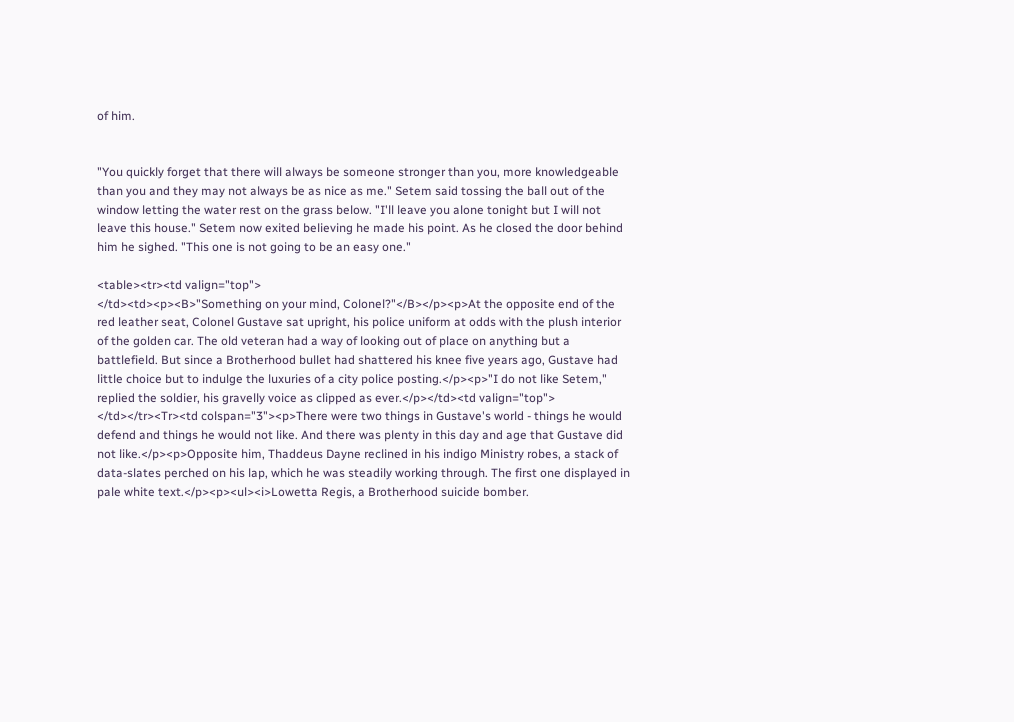of him.


"You quickly forget that there will always be someone stronger than you, more knowledgeable than you and they may not always be as nice as me." Setem said tossing the ball out of the window letting the water rest on the grass below. "I'll leave you alone tonight but I will not leave this house." Setem now exited believing he made his point. As he closed the door behind him he sighed. "This one is not going to be an easy one."

<table><tr><td valign="top">
</td><td><p><B>"Something on your mind, Colonel?"</B></p><p>At the opposite end of the red leather seat, Colonel Gustave sat upright, his police uniform at odds with the plush interior of the golden car. The old veteran had a way of looking out of place on anything but a battlefield. But since a Brotherhood bullet had shattered his knee five years ago, Gustave had little choice but to indulge the luxuries of a city police posting.</p><p>"I do not like Setem," replied the soldier, his gravelly voice as clipped as ever.</p></td><td valign="top">
</td></tr><Tr><td colspan="3"><p>There were two things in Gustave's world - things he would defend and things he would not like. And there was plenty in this day and age that Gustave did not like.</p><p>Opposite him, Thaddeus Dayne reclined in his indigo Ministry robes, a stack of data-slates perched on his lap, which he was steadily working through. The first one displayed in pale white text.</p><p><ul><i>Lowetta Regis, a Brotherhood suicide bomber.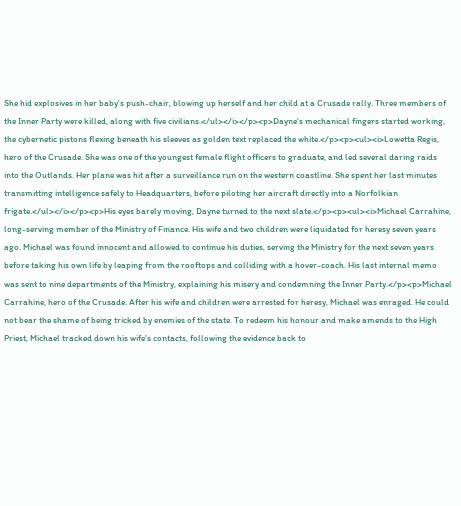She hid explosives in her baby's push-chair, blowing up herself and her child at a Crusade rally. Three members of the Inner Party were killed, along with five civilians.</ul></i></p><p>Dayne's mechanical fingers started working, the cybernetic pistons flexing beneath his sleeves as golden text replaced the white.</p><p><ul><i>Lowetta Regis, hero of the Crusade. She was one of the youngest female flight officers to graduate, and led several daring raids into the Outlands. Her plane was hit after a surveillance run on the western coastline. She spent her last minutes transmitting intelligence safely to Headquarters, before piloting her aircraft directly into a Norfolkian frigate.</ul></i></p><p>His eyes barely moving, Dayne turned to the next slate.</p><p><ul><i>Michael Carrahine, long-serving member of the Ministry of Finance. His wife and two children were liquidated for heresy seven years ago. Michael was found innocent and allowed to continue his duties, serving the Ministry for the next seven years before taking his own life by leaping from the rooftops and colliding with a hover-coach. His last internal memo was sent to nine departments of the Ministry, explaining his misery and condemning the Inner Party.</p><p>Michael Carrahine, hero of the Crusade. After his wife and children were arrested for heresy, Michael was enraged. He could not bear the shame of being tricked by enemies of the state. To redeem his honour and make amends to the High Priest, Michael tracked down his wife's contacts, following the evidence back to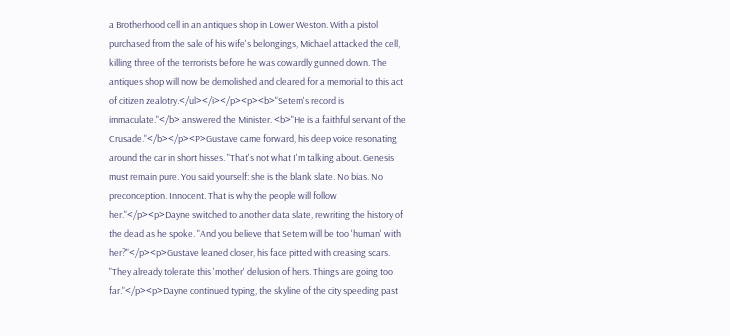a Brotherhood cell in an antiques shop in Lower Weston. With a pistol purchased from the sale of his wife's belongings, Michael attacked the cell, killing three of the terrorists before he was cowardly gunned down. The antiques shop will now be demolished and cleared for a memorial to this act of citizen zealotry.</ul></i></p><p><b>"Setem's record is immaculate."</b> answered the Minister. <b>"He is a faithful servant of the Crusade."</b></p><P>Gustave came forward, his deep voice resonating around the car in short hisses. "That's not what I'm talking about. Genesis must remain pure. You said yourself: she is the blank slate. No bias. No preconception. Innocent. That is why the people will follow her."</p><p>Dayne switched to another data slate, rewriting the history of the dead as he spoke. "And you believe that Setem will be too 'human' with her?"</p><p>Gustave leaned closer, his face pitted with creasing scars. "They already tolerate this 'mother' delusion of hers. Things are going too far."</p><p>Dayne continued typing, the skyline of the city speeding past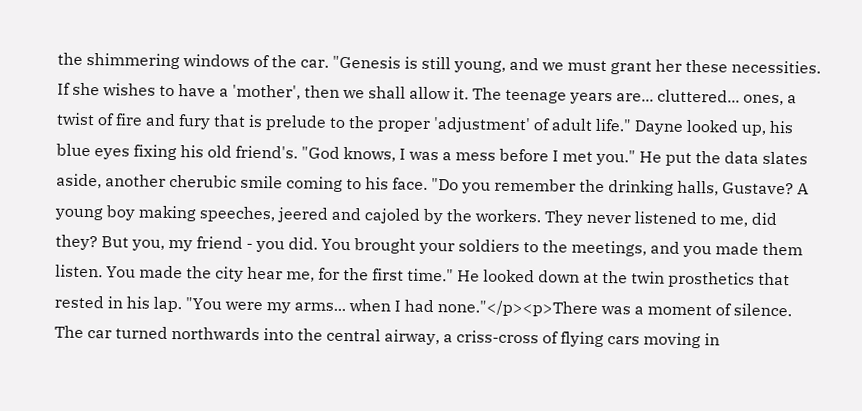the shimmering windows of the car. "Genesis is still young, and we must grant her these necessities. If she wishes to have a 'mother', then we shall allow it. The teenage years are... cluttered... ones, a twist of fire and fury that is prelude to the proper 'adjustment' of adult life." Dayne looked up, his blue eyes fixing his old friend's. "God knows, I was a mess before I met you." He put the data slates aside, another cherubic smile coming to his face. "Do you remember the drinking halls, Gustave? A young boy making speeches, jeered and cajoled by the workers. They never listened to me, did they? But you, my friend - you did. You brought your soldiers to the meetings, and you made them listen. You made the city hear me, for the first time." He looked down at the twin prosthetics that rested in his lap. "You were my arms... when I had none."</p><p>There was a moment of silence. The car turned northwards into the central airway, a criss-cross of flying cars moving in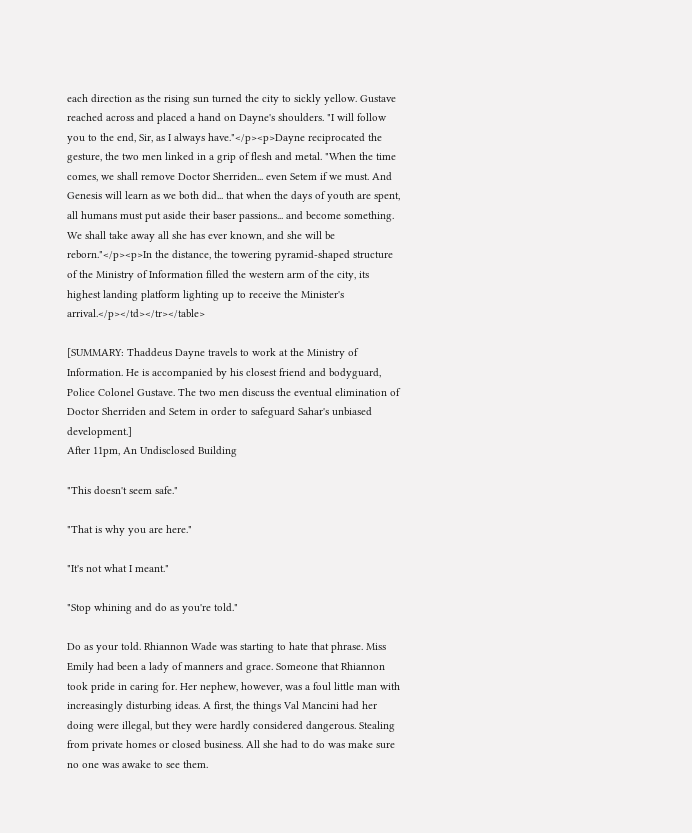each direction as the rising sun turned the city to sickly yellow. Gustave reached across and placed a hand on Dayne's shoulders. "I will follow you to the end, Sir, as I always have."</p><p>Dayne reciprocated the gesture, the two men linked in a grip of flesh and metal. "When the time comes, we shall remove Doctor Sherriden... even Setem if we must. And Genesis will learn as we both did... that when the days of youth are spent, all humans must put aside their baser passions... and become something. We shall take away all she has ever known, and she will be reborn."</p><p>In the distance, the towering pyramid-shaped structure of the Ministry of Information filled the western arm of the city, its highest landing platform lighting up to receive the Minister's arrival.</p></td></tr></table>

[SUMMARY: Thaddeus Dayne travels to work at the Ministry of Information. He is accompanied by his closest friend and bodyguard, Police Colonel Gustave. The two men discuss the eventual elimination of Doctor Sherriden and Setem in order to safeguard Sahar's unbiased development.]
After 11pm, An Undisclosed Building

"This doesn't seem safe."

"That is why you are here."

"It's not what I meant."

"Stop whining and do as you're told."

Do as your told. Rhiannon Wade was starting to hate that phrase. Miss Emily had been a lady of manners and grace. Someone that Rhiannon took pride in caring for. Her nephew, however, was a foul little man with increasingly disturbing ideas. A first, the things Val Mancini had her doing were illegal, but they were hardly considered dangerous. Stealing from private homes or closed business. All she had to do was make sure no one was awake to see them.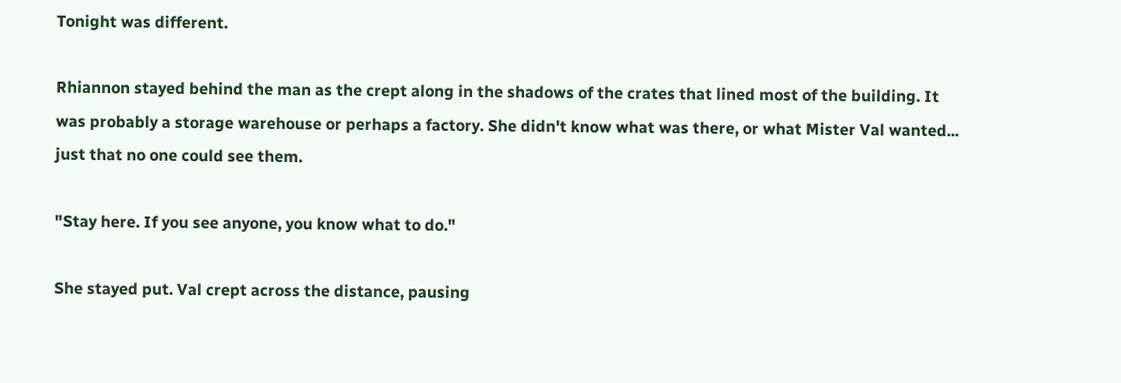Tonight was different.

Rhiannon stayed behind the man as the crept along in the shadows of the crates that lined most of the building. It was probably a storage warehouse or perhaps a factory. She didn't know what was there, or what Mister Val wanted... just that no one could see them.

"Stay here. If you see anyone, you know what to do."

She stayed put. Val crept across the distance, pausing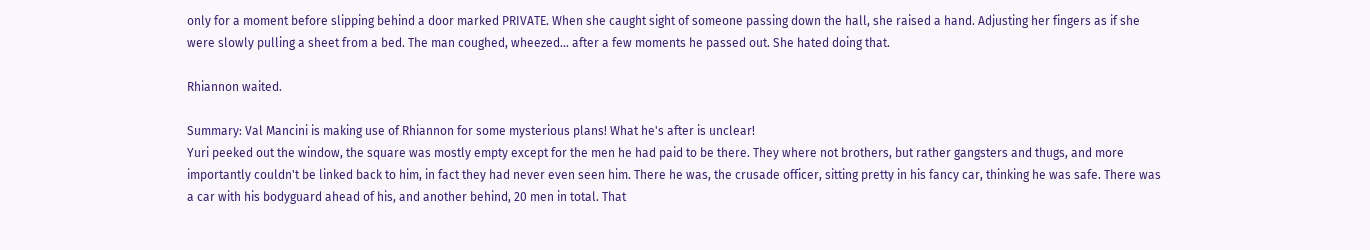only for a moment before slipping behind a door marked PRIVATE. When she caught sight of someone passing down the hall, she raised a hand. Adjusting her fingers as if she were slowly pulling a sheet from a bed. The man coughed, wheezed... after a few moments he passed out. She hated doing that.

Rhiannon waited.

Summary: Val Mancini is making use of Rhiannon for some mysterious plans! What he's after is unclear!
Yuri peeked out the window, the square was mostly empty except for the men he had paid to be there. They where not brothers, but rather gangsters and thugs, and more importantly couldn't be linked back to him, in fact they had never even seen him. There he was, the crusade officer, sitting pretty in his fancy car, thinking he was safe. There was a car with his bodyguard ahead of his, and another behind, 20 men in total. That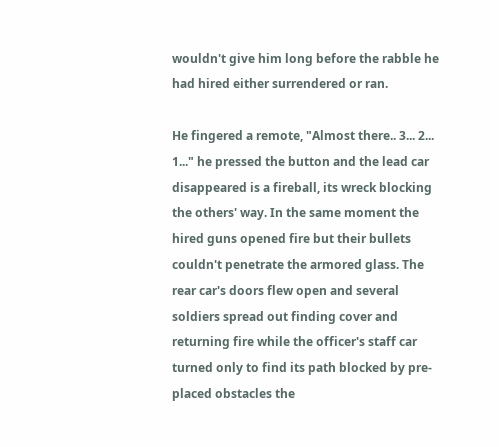wouldn't give him long before the rabble he had hired either surrendered or ran.

He fingered a remote, "Almost there.. 3... 2... 1..." he pressed the button and the lead car disappeared is a fireball, its wreck blocking the others' way. In the same moment the hired guns opened fire but their bullets couldn't penetrate the armored glass. The rear car's doors flew open and several soldiers spread out finding cover and returning fire while the officer's staff car turned only to find its path blocked by pre-placed obstacles the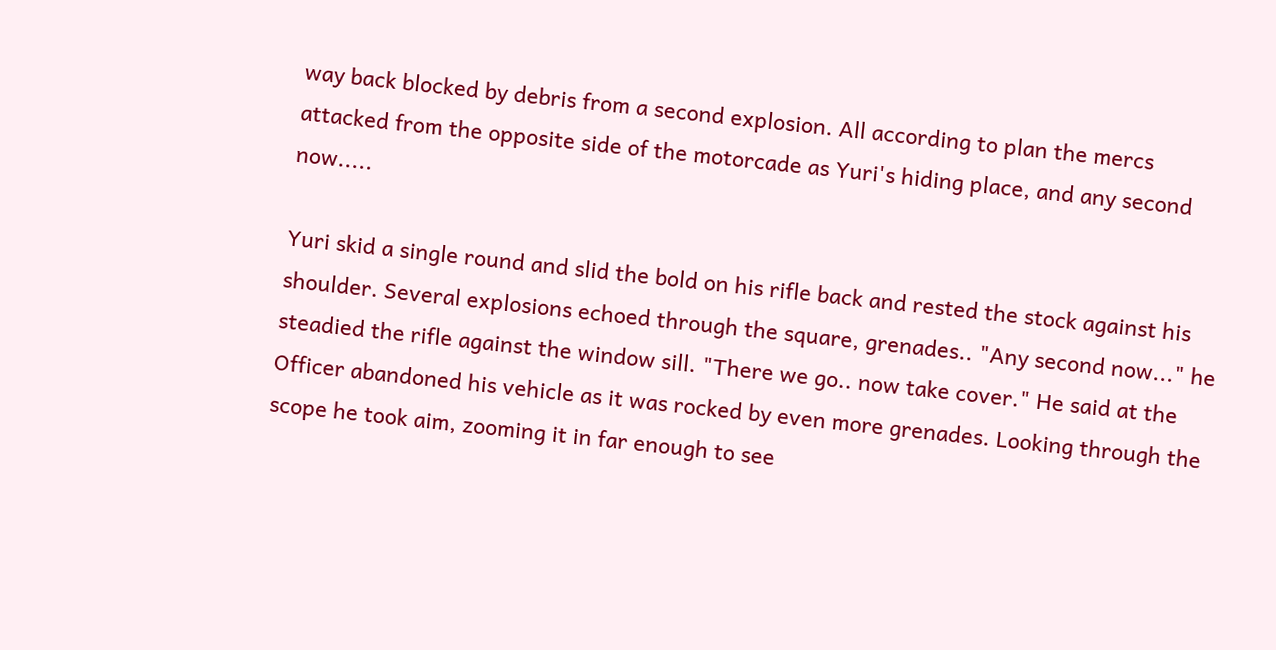way back blocked by debris from a second explosion. All according to plan the mercs attacked from the opposite side of the motorcade as Yuri's hiding place, and any second now.....

Yuri skid a single round and slid the bold on his rifle back and rested the stock against his shoulder. Several explosions echoed through the square, grenades.. "Any second now..." he steadied the rifle against the window sill. "There we go.. now take cover." He said at the Officer abandoned his vehicle as it was rocked by even more grenades. Looking through the scope he took aim, zooming it in far enough to see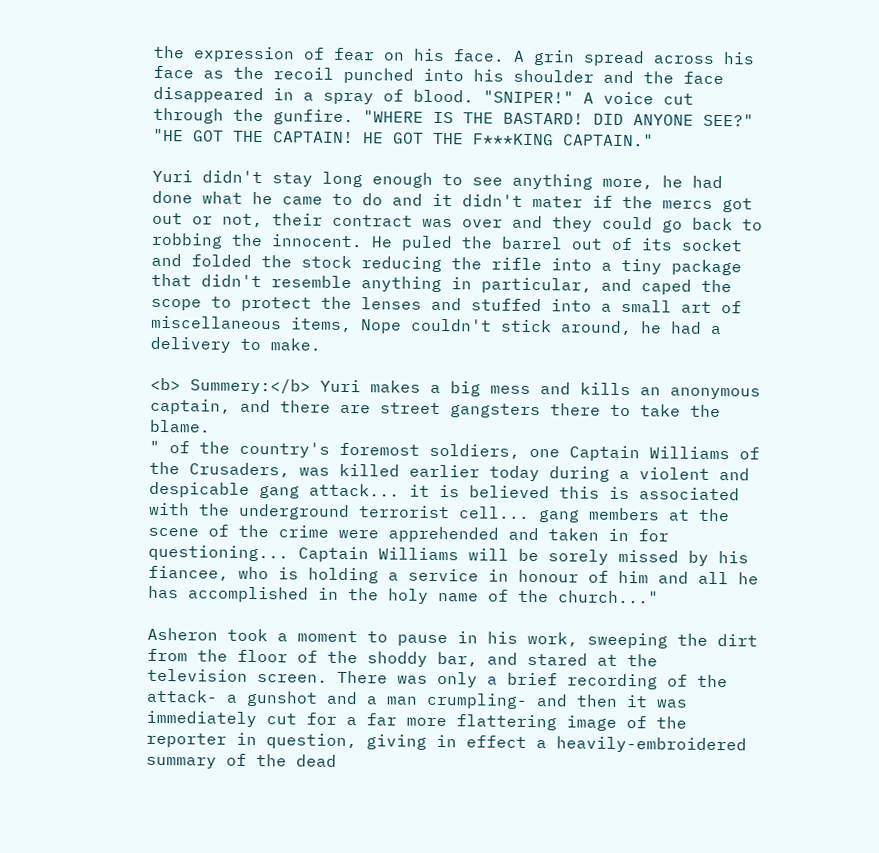the expression of fear on his face. A grin spread across his face as the recoil punched into his shoulder and the face disappeared in a spray of blood. "SNIPER!" A voice cut through the gunfire. "WHERE IS THE BASTARD! DID ANYONE SEE?" "HE GOT THE CAPTAIN! HE GOT THE F***KING CAPTAIN."

Yuri didn't stay long enough to see anything more, he had done what he came to do and it didn't mater if the mercs got out or not, their contract was over and they could go back to robbing the innocent. He puled the barrel out of its socket and folded the stock reducing the rifle into a tiny package that didn't resemble anything in particular, and caped the scope to protect the lenses and stuffed into a small art of miscellaneous items, Nope couldn't stick around, he had a delivery to make.

<b> Summery:</b> Yuri makes a big mess and kills an anonymous captain, and there are street gangsters there to take the blame.
" of the country's foremost soldiers, one Captain Williams of the Crusaders, was killed earlier today during a violent and despicable gang attack... it is believed this is associated with the underground terrorist cell... gang members at the scene of the crime were apprehended and taken in for questioning... Captain Williams will be sorely missed by his fiancee, who is holding a service in honour of him and all he has accomplished in the holy name of the church..."

Asheron took a moment to pause in his work, sweeping the dirt from the floor of the shoddy bar, and stared at the television screen. There was only a brief recording of the attack- a gunshot and a man crumpling- and then it was immediately cut for a far more flattering image of the reporter in question, giving in effect a heavily-embroidered summary of the dead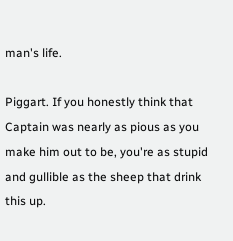man's life.

Piggart. If you honestly think that Captain was nearly as pious as you make him out to be, you're as stupid and gullible as the sheep that drink this up.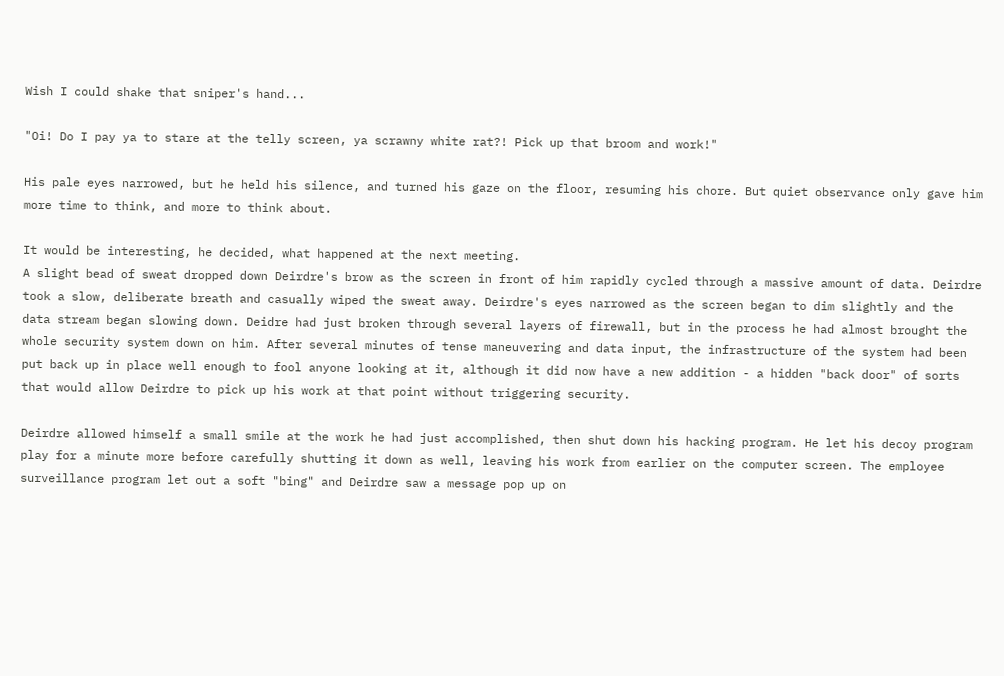Wish I could shake that sniper's hand...

"Oi! Do I pay ya to stare at the telly screen, ya scrawny white rat?! Pick up that broom and work!"

His pale eyes narrowed, but he held his silence, and turned his gaze on the floor, resuming his chore. But quiet observance only gave him more time to think, and more to think about.

It would be interesting, he decided, what happened at the next meeting.
A slight bead of sweat dropped down Deirdre's brow as the screen in front of him rapidly cycled through a massive amount of data. Deirdre took a slow, deliberate breath and casually wiped the sweat away. Deirdre's eyes narrowed as the screen began to dim slightly and the data stream began slowing down. Deidre had just broken through several layers of firewall, but in the process he had almost brought the whole security system down on him. After several minutes of tense maneuvering and data input, the infrastructure of the system had been put back up in place well enough to fool anyone looking at it, although it did now have a new addition - a hidden "back door" of sorts that would allow Deirdre to pick up his work at that point without triggering security.

Deirdre allowed himself a small smile at the work he had just accomplished, then shut down his hacking program. He let his decoy program play for a minute more before carefully shutting it down as well, leaving his work from earlier on the computer screen. The employee surveillance program let out a soft "bing" and Deirdre saw a message pop up on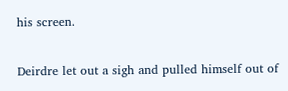his screen.


Deirdre let out a sigh and pulled himself out of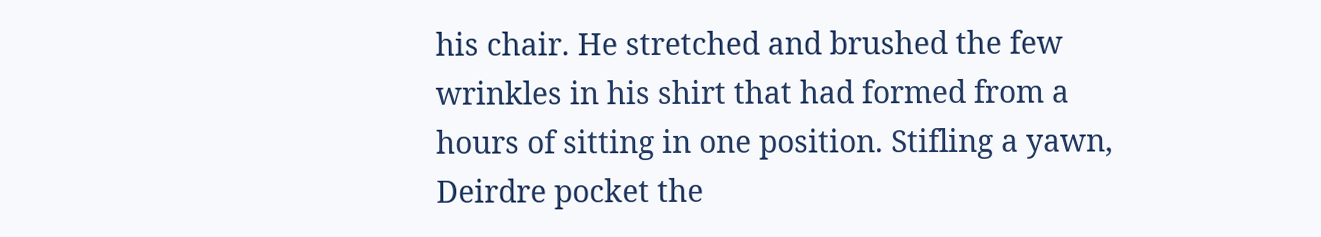his chair. He stretched and brushed the few wrinkles in his shirt that had formed from a hours of sitting in one position. Stifling a yawn, Deirdre pocket the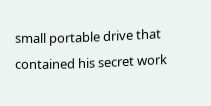small portable drive that contained his secret work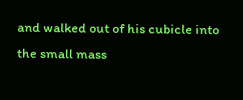and walked out of his cubicle into the small mass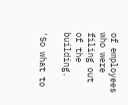of employees who were filing out of the building.

'So what to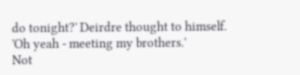do tonight?' Deirdre thought to himself. 'Oh yeah - meeting my brothers.'
Not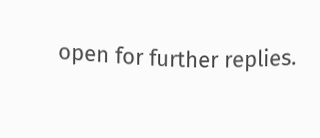open for further replies.